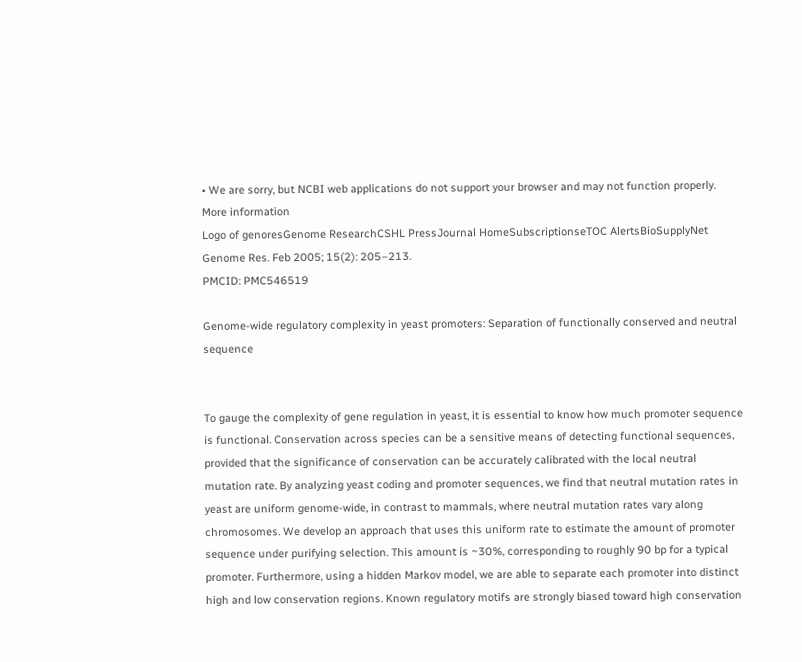• We are sorry, but NCBI web applications do not support your browser and may not function properly. More information
Logo of genoresGenome ResearchCSHL PressJournal HomeSubscriptionseTOC AlertsBioSupplyNet
Genome Res. Feb 2005; 15(2): 205–213.
PMCID: PMC546519

Genome-wide regulatory complexity in yeast promoters: Separation of functionally conserved and neutral sequence


To gauge the complexity of gene regulation in yeast, it is essential to know how much promoter sequence is functional. Conservation across species can be a sensitive means of detecting functional sequences, provided that the significance of conservation can be accurately calibrated with the local neutral mutation rate. By analyzing yeast coding and promoter sequences, we find that neutral mutation rates in yeast are uniform genome-wide, in contrast to mammals, where neutral mutation rates vary along chromosomes. We develop an approach that uses this uniform rate to estimate the amount of promoter sequence under purifying selection. This amount is ~30%, corresponding to roughly 90 bp for a typical promoter. Furthermore, using a hidden Markov model, we are able to separate each promoter into distinct high and low conservation regions. Known regulatory motifs are strongly biased toward high conservation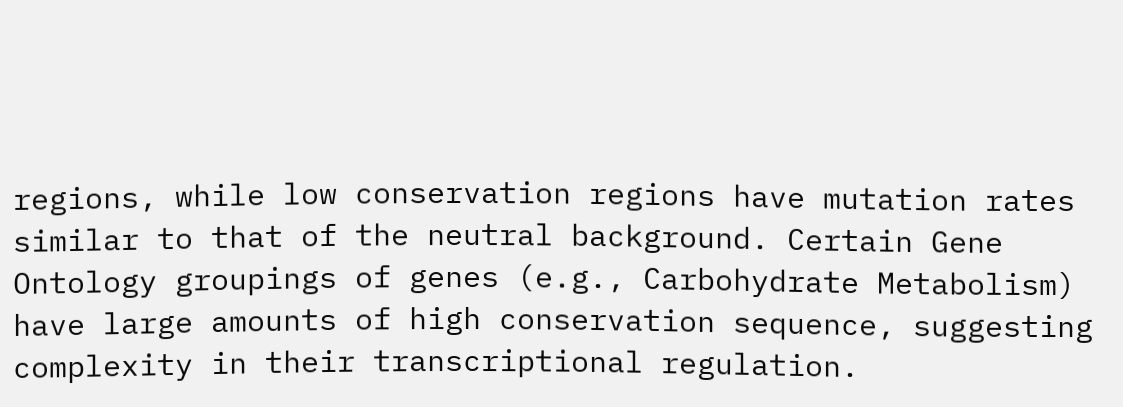regions, while low conservation regions have mutation rates similar to that of the neutral background. Certain Gene Ontology groupings of genes (e.g., Carbohydrate Metabolism) have large amounts of high conservation sequence, suggesting complexity in their transcriptional regulation.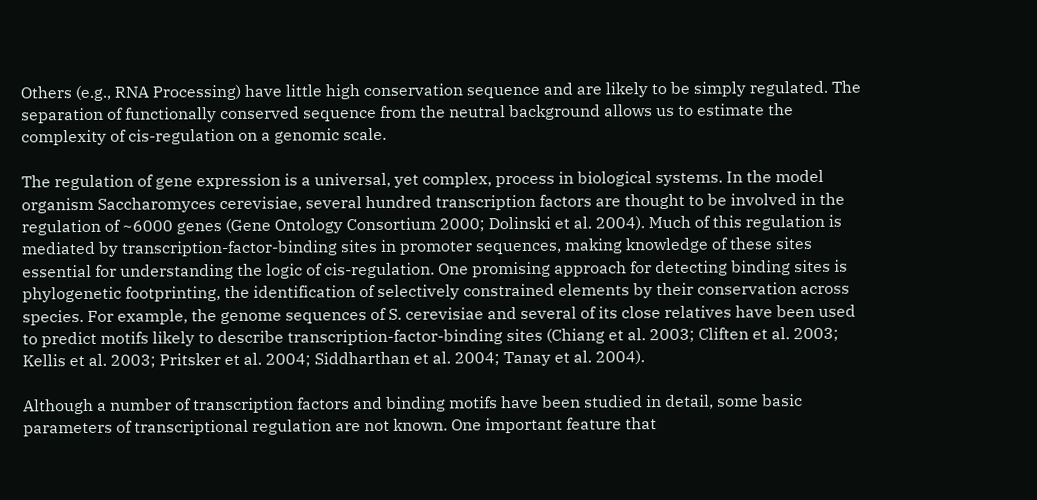Others (e.g., RNA Processing) have little high conservation sequence and are likely to be simply regulated. The separation of functionally conserved sequence from the neutral background allows us to estimate the complexity of cis-regulation on a genomic scale.

The regulation of gene expression is a universal, yet complex, process in biological systems. In the model organism Saccharomyces cerevisiae, several hundred transcription factors are thought to be involved in the regulation of ~6000 genes (Gene Ontology Consortium 2000; Dolinski et al. 2004). Much of this regulation is mediated by transcription-factor-binding sites in promoter sequences, making knowledge of these sites essential for understanding the logic of cis-regulation. One promising approach for detecting binding sites is phylogenetic footprinting, the identification of selectively constrained elements by their conservation across species. For example, the genome sequences of S. cerevisiae and several of its close relatives have been used to predict motifs likely to describe transcription-factor-binding sites (Chiang et al. 2003; Cliften et al. 2003; Kellis et al. 2003; Pritsker et al. 2004; Siddharthan et al. 2004; Tanay et al. 2004).

Although a number of transcription factors and binding motifs have been studied in detail, some basic parameters of transcriptional regulation are not known. One important feature that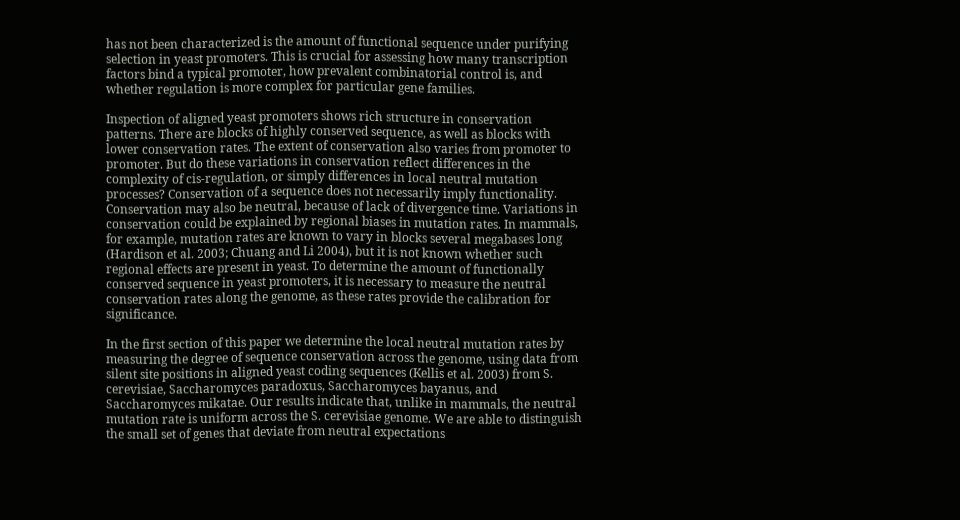has not been characterized is the amount of functional sequence under purifying selection in yeast promoters. This is crucial for assessing how many transcription factors bind a typical promoter, how prevalent combinatorial control is, and whether regulation is more complex for particular gene families.

Inspection of aligned yeast promoters shows rich structure in conservation patterns. There are blocks of highly conserved sequence, as well as blocks with lower conservation rates. The extent of conservation also varies from promoter to promoter. But do these variations in conservation reflect differences in the complexity of cis-regulation, or simply differences in local neutral mutation processes? Conservation of a sequence does not necessarily imply functionality. Conservation may also be neutral, because of lack of divergence time. Variations in conservation could be explained by regional biases in mutation rates. In mammals, for example, mutation rates are known to vary in blocks several megabases long (Hardison et al. 2003; Chuang and Li 2004), but it is not known whether such regional effects are present in yeast. To determine the amount of functionally conserved sequence in yeast promoters, it is necessary to measure the neutral conservation rates along the genome, as these rates provide the calibration for significance.

In the first section of this paper we determine the local neutral mutation rates by measuring the degree of sequence conservation across the genome, using data from silent site positions in aligned yeast coding sequences (Kellis et al. 2003) from S. cerevisiae, Saccharomyces paradoxus, Saccharomyces bayanus, and Saccharomyces mikatae. Our results indicate that, unlike in mammals, the neutral mutation rate is uniform across the S. cerevisiae genome. We are able to distinguish the small set of genes that deviate from neutral expectations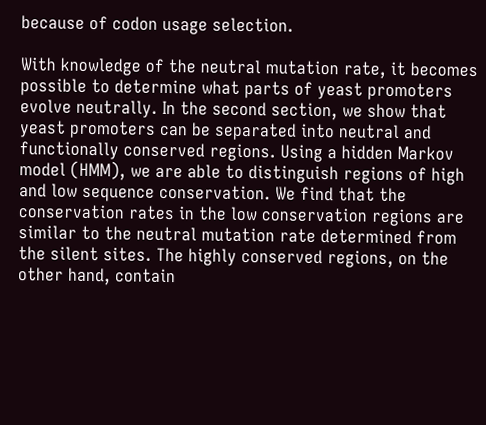because of codon usage selection.

With knowledge of the neutral mutation rate, it becomes possible to determine what parts of yeast promoters evolve neutrally. In the second section, we show that yeast promoters can be separated into neutral and functionally conserved regions. Using a hidden Markov model (HMM), we are able to distinguish regions of high and low sequence conservation. We find that the conservation rates in the low conservation regions are similar to the neutral mutation rate determined from the silent sites. The highly conserved regions, on the other hand, contain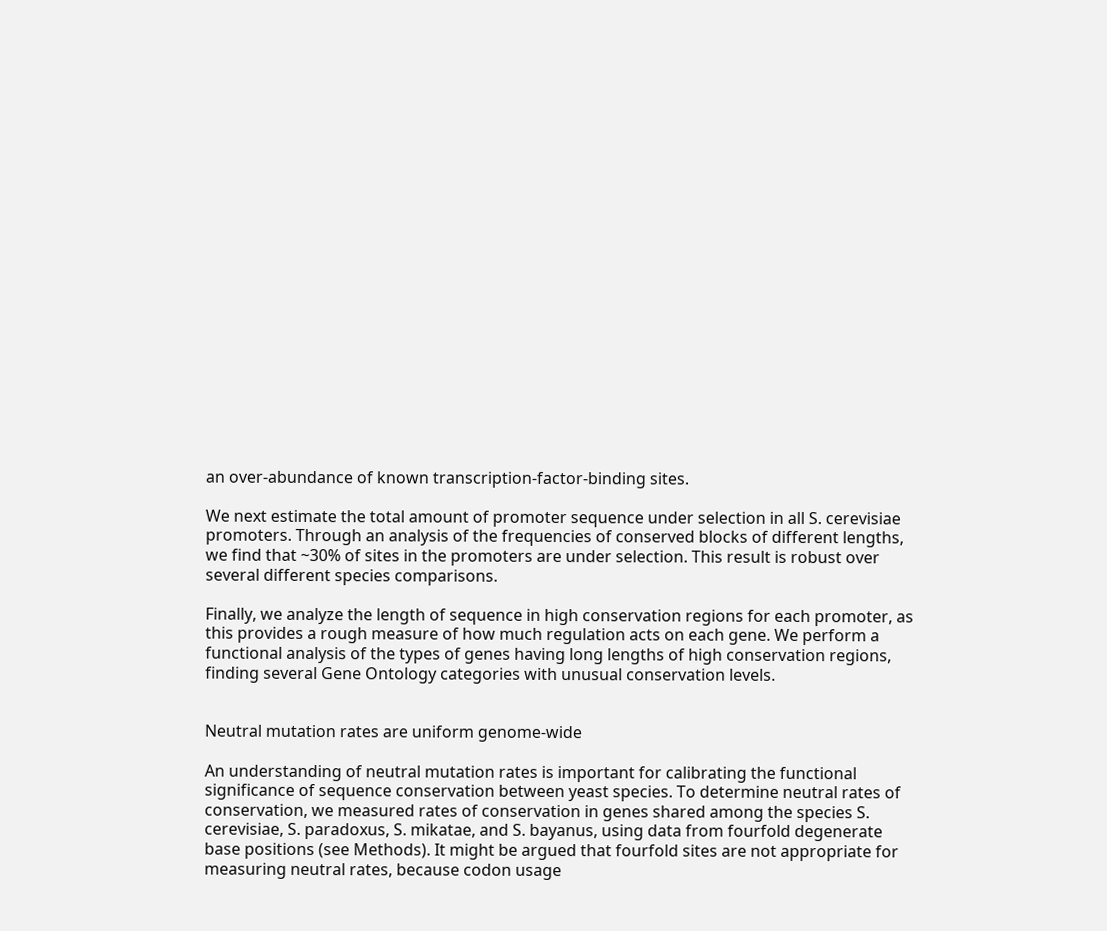an over-abundance of known transcription-factor-binding sites.

We next estimate the total amount of promoter sequence under selection in all S. cerevisiae promoters. Through an analysis of the frequencies of conserved blocks of different lengths, we find that ~30% of sites in the promoters are under selection. This result is robust over several different species comparisons.

Finally, we analyze the length of sequence in high conservation regions for each promoter, as this provides a rough measure of how much regulation acts on each gene. We perform a functional analysis of the types of genes having long lengths of high conservation regions, finding several Gene Ontology categories with unusual conservation levels.


Neutral mutation rates are uniform genome-wide

An understanding of neutral mutation rates is important for calibrating the functional significance of sequence conservation between yeast species. To determine neutral rates of conservation, we measured rates of conservation in genes shared among the species S. cerevisiae, S. paradoxus, S. mikatae, and S. bayanus, using data from fourfold degenerate base positions (see Methods). It might be argued that fourfold sites are not appropriate for measuring neutral rates, because codon usage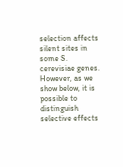selection affects silent sites in some S. cerevisiae genes. However, as we show below, it is possible to distinguish selective effects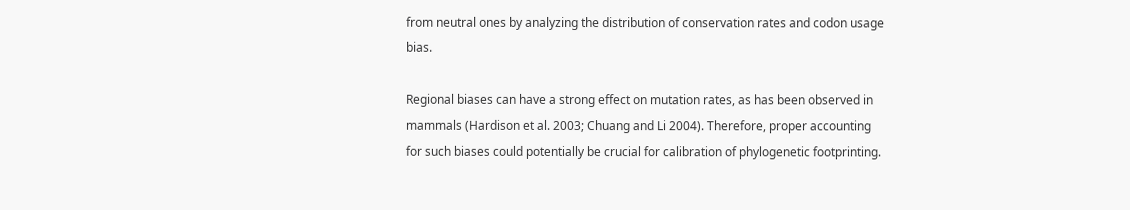from neutral ones by analyzing the distribution of conservation rates and codon usage bias.

Regional biases can have a strong effect on mutation rates, as has been observed in mammals (Hardison et al. 2003; Chuang and Li 2004). Therefore, proper accounting for such biases could potentially be crucial for calibration of phylogenetic footprinting.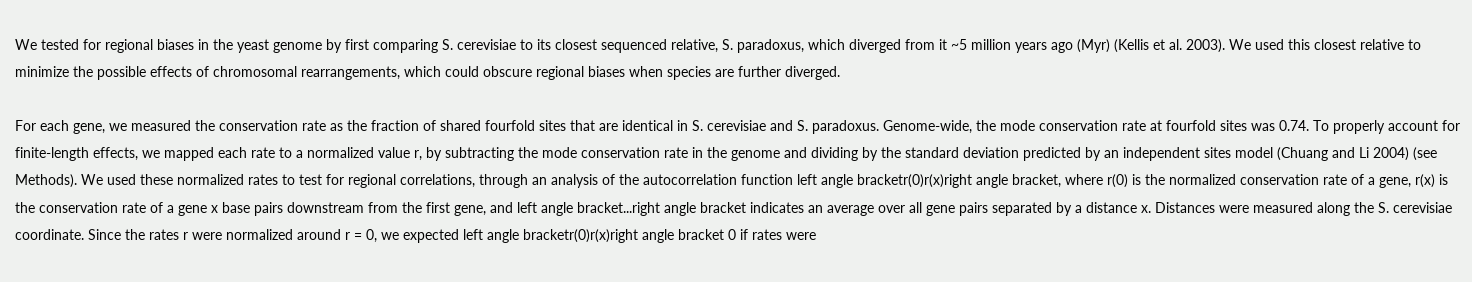We tested for regional biases in the yeast genome by first comparing S. cerevisiae to its closest sequenced relative, S. paradoxus, which diverged from it ~5 million years ago (Myr) (Kellis et al. 2003). We used this closest relative to minimize the possible effects of chromosomal rearrangements, which could obscure regional biases when species are further diverged.

For each gene, we measured the conservation rate as the fraction of shared fourfold sites that are identical in S. cerevisiae and S. paradoxus. Genome-wide, the mode conservation rate at fourfold sites was 0.74. To properly account for finite-length effects, we mapped each rate to a normalized value r, by subtracting the mode conservation rate in the genome and dividing by the standard deviation predicted by an independent sites model (Chuang and Li 2004) (see Methods). We used these normalized rates to test for regional correlations, through an analysis of the autocorrelation function left angle bracketr(0)r(x)right angle bracket, where r(0) is the normalized conservation rate of a gene, r(x) is the conservation rate of a gene x base pairs downstream from the first gene, and left angle bracket...right angle bracket indicates an average over all gene pairs separated by a distance x. Distances were measured along the S. cerevisiae coordinate. Since the rates r were normalized around r = 0, we expected left angle bracketr(0)r(x)right angle bracket 0 if rates were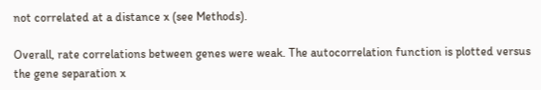not correlated at a distance x (see Methods).

Overall, rate correlations between genes were weak. The autocorrelation function is plotted versus the gene separation x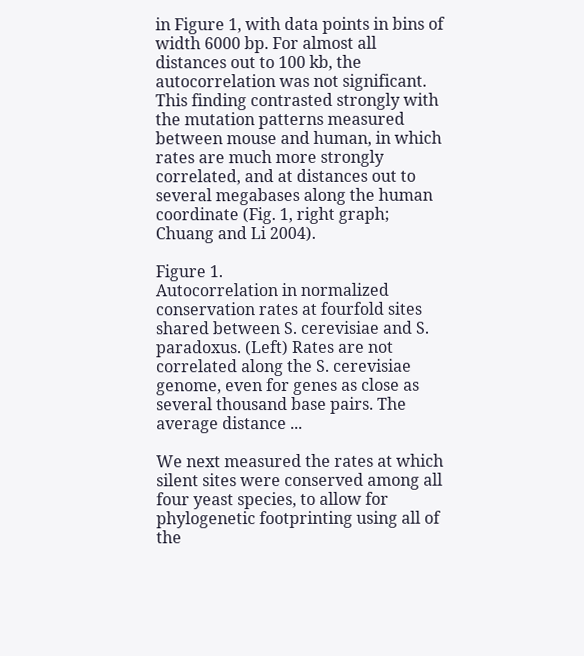in Figure 1, with data points in bins of width 6000 bp. For almost all distances out to 100 kb, the autocorrelation was not significant. This finding contrasted strongly with the mutation patterns measured between mouse and human, in which rates are much more strongly correlated, and at distances out to several megabases along the human coordinate (Fig. 1, right graph; Chuang and Li 2004).

Figure 1.
Autocorrelation in normalized conservation rates at fourfold sites shared between S. cerevisiae and S. paradoxus. (Left) Rates are not correlated along the S. cerevisiae genome, even for genes as close as several thousand base pairs. The average distance ...

We next measured the rates at which silent sites were conserved among all four yeast species, to allow for phylogenetic footprinting using all of the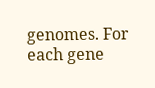genomes. For each gene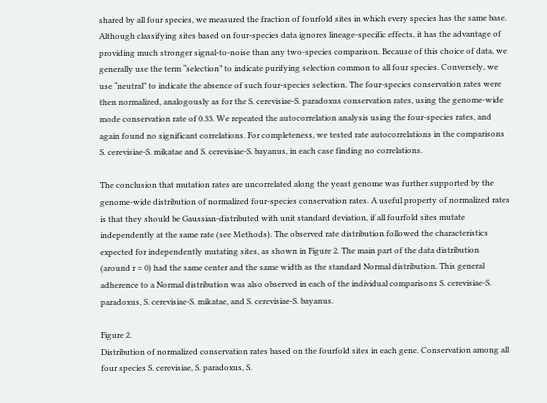shared by all four species, we measured the fraction of fourfold sites in which every species has the same base. Although classifying sites based on four-species data ignores lineage-specific effects, it has the advantage of providing much stronger signal-to-noise than any two-species comparison. Because of this choice of data, we generally use the term “selection” to indicate purifying selection common to all four species. Conversely, we use “neutral” to indicate the absence of such four-species selection. The four-species conservation rates were then normalized, analogously as for the S. cerevisiae-S. paradoxus conservation rates, using the genome-wide mode conservation rate of 0.33. We repeated the autocorrelation analysis using the four-species rates, and again found no significant correlations. For completeness, we tested rate autocorrelations in the comparisons S. cerevisiae-S. mikatae and S. cerevisiae-S. bayanus, in each case finding no correlations.

The conclusion that mutation rates are uncorrelated along the yeast genome was further supported by the genome-wide distribution of normalized four-species conservation rates. A useful property of normalized rates is that they should be Gaussian-distributed with unit standard deviation, if all fourfold sites mutate independently at the same rate (see Methods). The observed rate distribution followed the characteristics expected for independently mutating sites, as shown in Figure 2. The main part of the data distribution (around r = 0) had the same center and the same width as the standard Normal distribution. This general adherence to a Normal distribution was also observed in each of the individual comparisons S. cerevisiae-S. paradoxus, S. cerevisiae-S. mikatae, and S. cerevisiae-S. bayanus.

Figure 2.
Distribution of normalized conservation rates based on the fourfold sites in each gene. Conservation among all four species S. cerevisiae, S. paradoxus, S.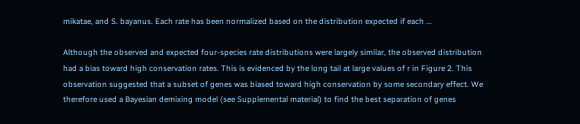mikatae, and S. bayanus. Each rate has been normalized based on the distribution expected if each ...

Although the observed and expected four-species rate distributions were largely similar, the observed distribution had a bias toward high conservation rates. This is evidenced by the long tail at large values of r in Figure 2. This observation suggested that a subset of genes was biased toward high conservation by some secondary effect. We therefore used a Bayesian demixing model (see Supplemental material) to find the best separation of genes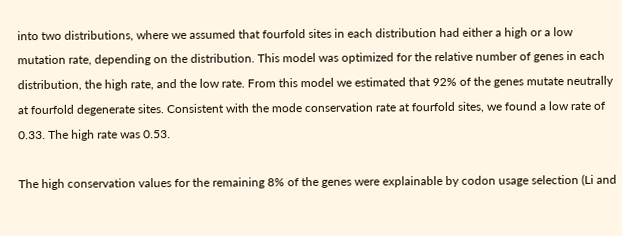into two distributions, where we assumed that fourfold sites in each distribution had either a high or a low mutation rate, depending on the distribution. This model was optimized for the relative number of genes in each distribution, the high rate, and the low rate. From this model we estimated that 92% of the genes mutate neutrally at fourfold degenerate sites. Consistent with the mode conservation rate at fourfold sites, we found a low rate of 0.33. The high rate was 0.53.

The high conservation values for the remaining 8% of the genes were explainable by codon usage selection (Li and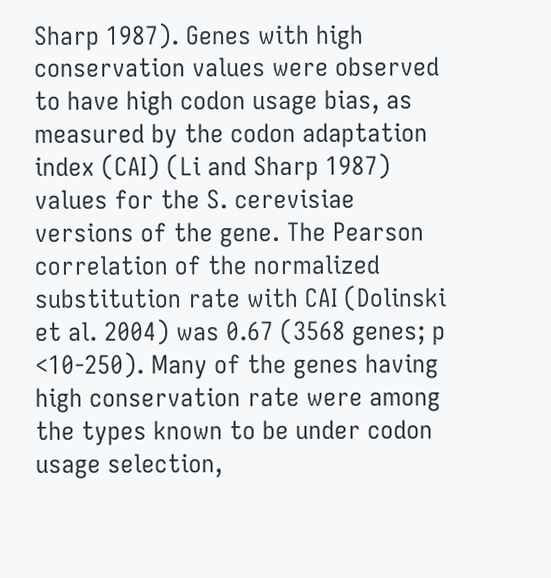Sharp 1987). Genes with high conservation values were observed to have high codon usage bias, as measured by the codon adaptation index (CAI) (Li and Sharp 1987) values for the S. cerevisiae versions of the gene. The Pearson correlation of the normalized substitution rate with CAI (Dolinski et al. 2004) was 0.67 (3568 genes; p <10-250). Many of the genes having high conservation rate were among the types known to be under codon usage selection,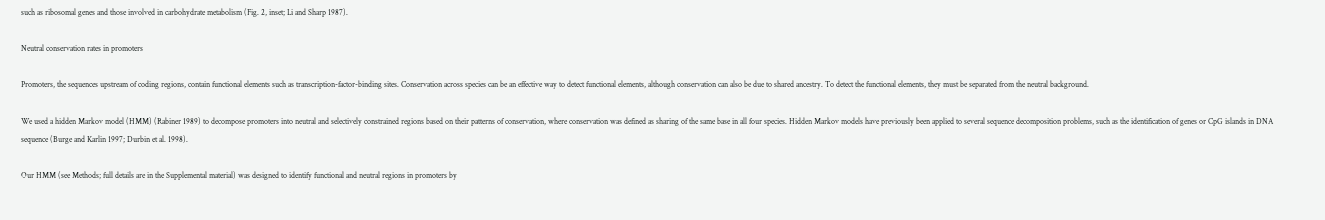such as ribosomal genes and those involved in carbohydrate metabolism (Fig. 2, inset; Li and Sharp 1987).

Neutral conservation rates in promoters

Promoters, the sequences upstream of coding regions, contain functional elements such as transcription-factor-binding sites. Conservation across species can be an effective way to detect functional elements, although conservation can also be due to shared ancestry. To detect the functional elements, they must be separated from the neutral background.

We used a hidden Markov model (HMM) (Rabiner 1989) to decompose promoters into neutral and selectively constrained regions based on their patterns of conservation, where conservation was defined as sharing of the same base in all four species. Hidden Markov models have previously been applied to several sequence decomposition problems, such as the identification of genes or CpG islands in DNA sequence (Burge and Karlin 1997; Durbin et al. 1998).

Our HMM (see Methods; full details are in the Supplemental material) was designed to identify functional and neutral regions in promoters by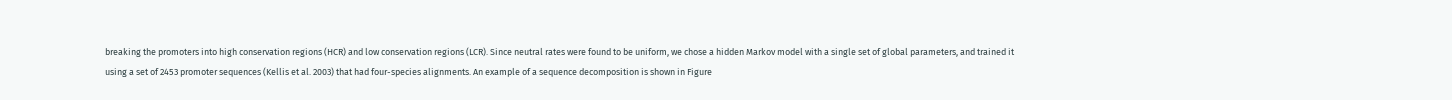breaking the promoters into high conservation regions (HCR) and low conservation regions (LCR). Since neutral rates were found to be uniform, we chose a hidden Markov model with a single set of global parameters, and trained it using a set of 2453 promoter sequences (Kellis et al. 2003) that had four-species alignments. An example of a sequence decomposition is shown in Figure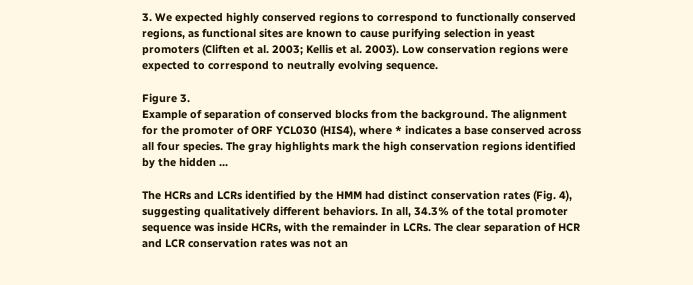3. We expected highly conserved regions to correspond to functionally conserved regions, as functional sites are known to cause purifying selection in yeast promoters (Cliften et al. 2003; Kellis et al. 2003). Low conservation regions were expected to correspond to neutrally evolving sequence.

Figure 3.
Example of separation of conserved blocks from the background. The alignment for the promoter of ORF YCL030 (HIS4), where * indicates a base conserved across all four species. The gray highlights mark the high conservation regions identified by the hidden ...

The HCRs and LCRs identified by the HMM had distinct conservation rates (Fig. 4), suggesting qualitatively different behaviors. In all, 34.3% of the total promoter sequence was inside HCRs, with the remainder in LCRs. The clear separation of HCR and LCR conservation rates was not an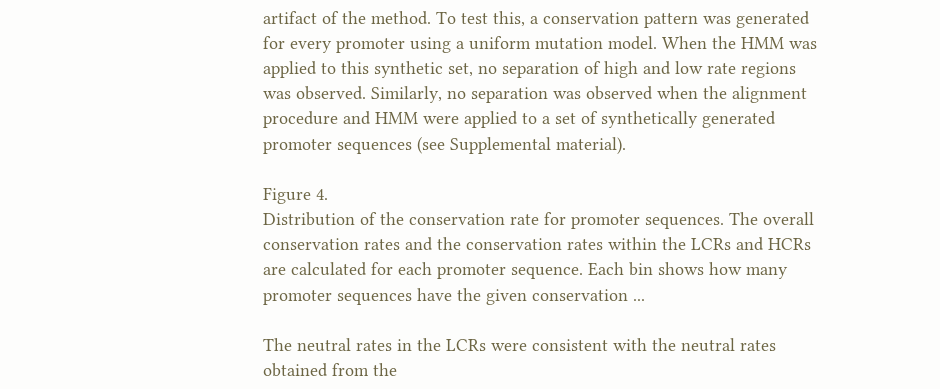artifact of the method. To test this, a conservation pattern was generated for every promoter using a uniform mutation model. When the HMM was applied to this synthetic set, no separation of high and low rate regions was observed. Similarly, no separation was observed when the alignment procedure and HMM were applied to a set of synthetically generated promoter sequences (see Supplemental material).

Figure 4.
Distribution of the conservation rate for promoter sequences. The overall conservation rates and the conservation rates within the LCRs and HCRs are calculated for each promoter sequence. Each bin shows how many promoter sequences have the given conservation ...

The neutral rates in the LCRs were consistent with the neutral rates obtained from the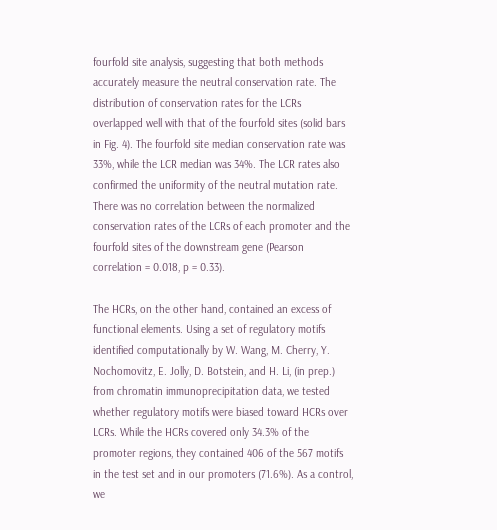fourfold site analysis, suggesting that both methods accurately measure the neutral conservation rate. The distribution of conservation rates for the LCRs overlapped well with that of the fourfold sites (solid bars in Fig. 4). The fourfold site median conservation rate was 33%, while the LCR median was 34%. The LCR rates also confirmed the uniformity of the neutral mutation rate. There was no correlation between the normalized conservation rates of the LCRs of each promoter and the fourfold sites of the downstream gene (Pearson correlation = 0.018, p = 0.33).

The HCRs, on the other hand, contained an excess of functional elements. Using a set of regulatory motifs identified computationally by W. Wang, M. Cherry, Y. Nochomovitz, E. Jolly, D. Botstein, and H. Li, (in prep.) from chromatin immunoprecipitation data, we tested whether regulatory motifs were biased toward HCRs over LCRs. While the HCRs covered only 34.3% of the promoter regions, they contained 406 of the 567 motifs in the test set and in our promoters (71.6%). As a control, we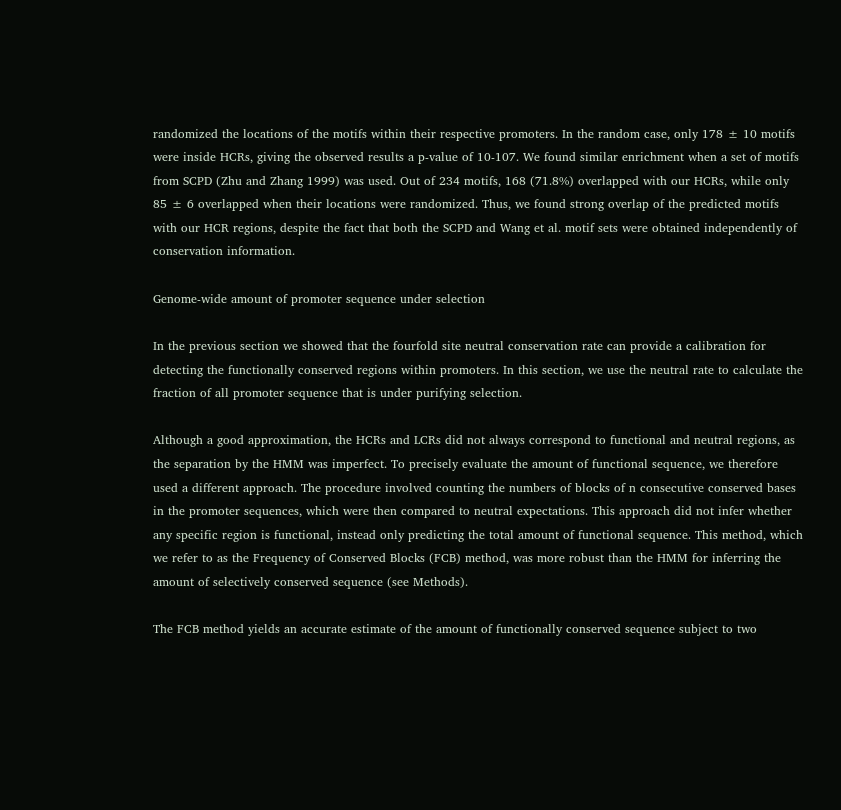randomized the locations of the motifs within their respective promoters. In the random case, only 178 ± 10 motifs were inside HCRs, giving the observed results a p-value of 10-107. We found similar enrichment when a set of motifs from SCPD (Zhu and Zhang 1999) was used. Out of 234 motifs, 168 (71.8%) overlapped with our HCRs, while only 85 ± 6 overlapped when their locations were randomized. Thus, we found strong overlap of the predicted motifs with our HCR regions, despite the fact that both the SCPD and Wang et al. motif sets were obtained independently of conservation information.

Genome-wide amount of promoter sequence under selection

In the previous section we showed that the fourfold site neutral conservation rate can provide a calibration for detecting the functionally conserved regions within promoters. In this section, we use the neutral rate to calculate the fraction of all promoter sequence that is under purifying selection.

Although a good approximation, the HCRs and LCRs did not always correspond to functional and neutral regions, as the separation by the HMM was imperfect. To precisely evaluate the amount of functional sequence, we therefore used a different approach. The procedure involved counting the numbers of blocks of n consecutive conserved bases in the promoter sequences, which were then compared to neutral expectations. This approach did not infer whether any specific region is functional, instead only predicting the total amount of functional sequence. This method, which we refer to as the Frequency of Conserved Blocks (FCB) method, was more robust than the HMM for inferring the amount of selectively conserved sequence (see Methods).

The FCB method yields an accurate estimate of the amount of functionally conserved sequence subject to two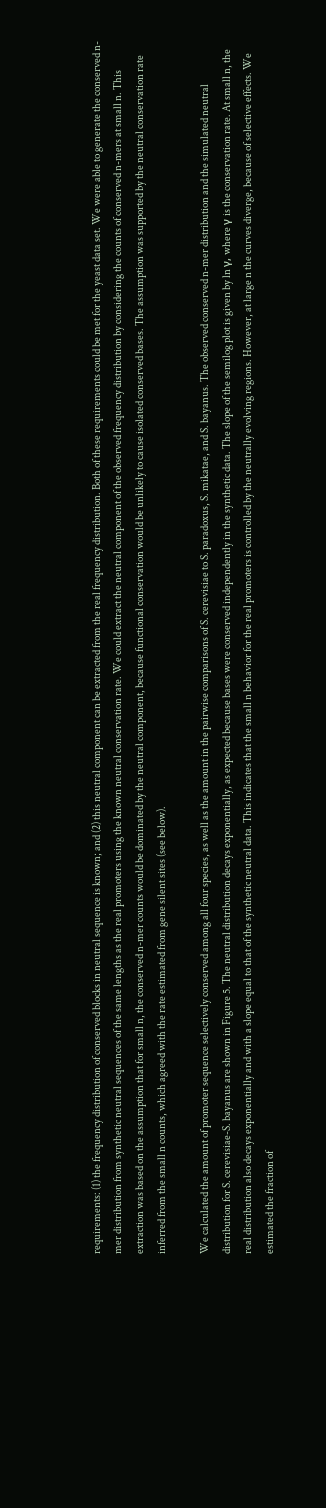requirements: (1) the frequency distribution of conserved blocks in neutral sequence is known; and (2) this neutral component can be extracted from the real frequency distribution. Both of these requirements could be met for the yeast data set. We were able to generate the conserved n-mer distribution from synthetic neutral sequences of the same lengths as the real promoters using the known neutral conservation rate. We could extract the neutral component of the observed frequency distribution by considering the counts of conserved n-mers at small n. This extraction was based on the assumption that for small n, the conserved n-mer counts would be dominated by the neutral component, because functional conservation would be unlikely to cause isolated conserved bases. The assumption was supported by the neutral conservation rate inferred from the small n counts, which agreed with the rate estimated from gene silent sites (see below).

We calculated the amount of promoter sequence selectively conserved among all four species, as well as the amount in the pairwise comparisons of S. cerevisiae to S. paradoxus, S. mikatae, and S. bayanus. The observed conserved n-mer distribution and the simulated neutral distribution for S. cerevisiae-S. bayanus are shown in Figure 5. The neutral distribution decays exponentially, as expected because bases were conserved independently in the synthetic data. The slope of the semilog plot is given by ln γ, where γ is the conservation rate. At small n, the real distribution also decays exponentially and with a slope equal to that of the synthetic neutral data. This indicates that the small n behavior for the real promoters is controlled by the neutrally evolving regions. However, at large n the curves diverge, because of selective effects. We estimated the fraction of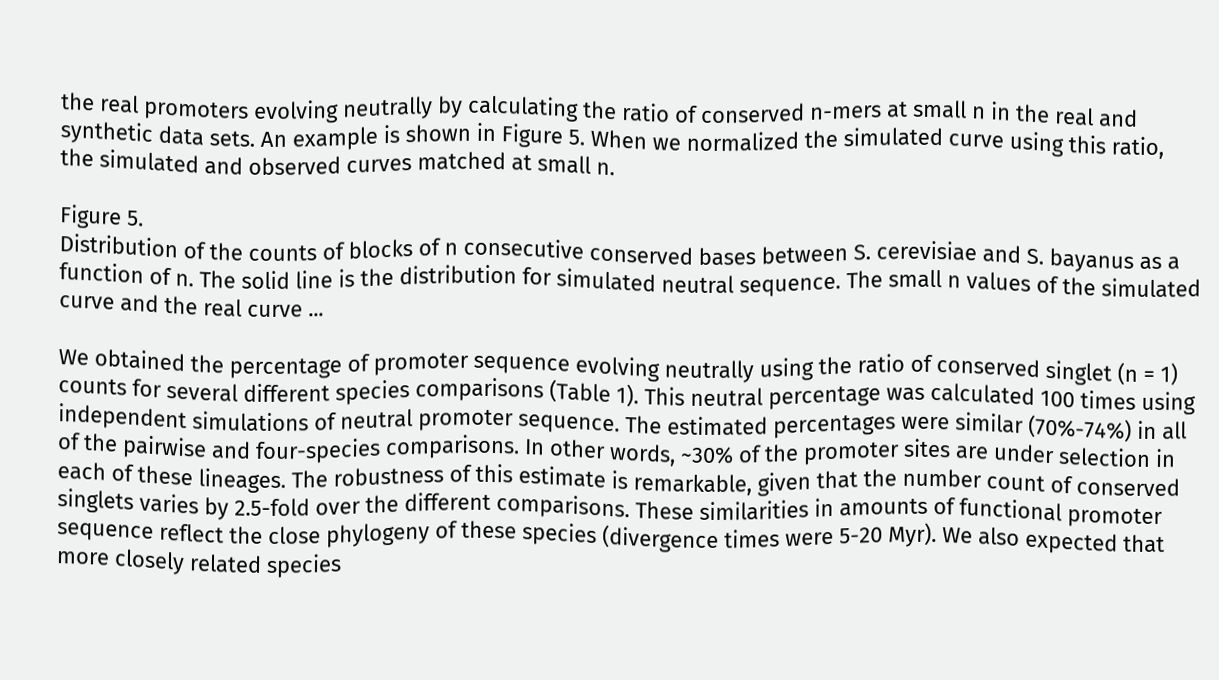the real promoters evolving neutrally by calculating the ratio of conserved n-mers at small n in the real and synthetic data sets. An example is shown in Figure 5. When we normalized the simulated curve using this ratio, the simulated and observed curves matched at small n.

Figure 5.
Distribution of the counts of blocks of n consecutive conserved bases between S. cerevisiae and S. bayanus as a function of n. The solid line is the distribution for simulated neutral sequence. The small n values of the simulated curve and the real curve ...

We obtained the percentage of promoter sequence evolving neutrally using the ratio of conserved singlet (n = 1) counts for several different species comparisons (Table 1). This neutral percentage was calculated 100 times using independent simulations of neutral promoter sequence. The estimated percentages were similar (70%-74%) in all of the pairwise and four-species comparisons. In other words, ~30% of the promoter sites are under selection in each of these lineages. The robustness of this estimate is remarkable, given that the number count of conserved singlets varies by 2.5-fold over the different comparisons. These similarities in amounts of functional promoter sequence reflect the close phylogeny of these species (divergence times were 5-20 Myr). We also expected that more closely related species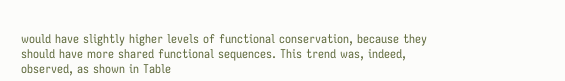would have slightly higher levels of functional conservation, because they should have more shared functional sequences. This trend was, indeed, observed, as shown in Table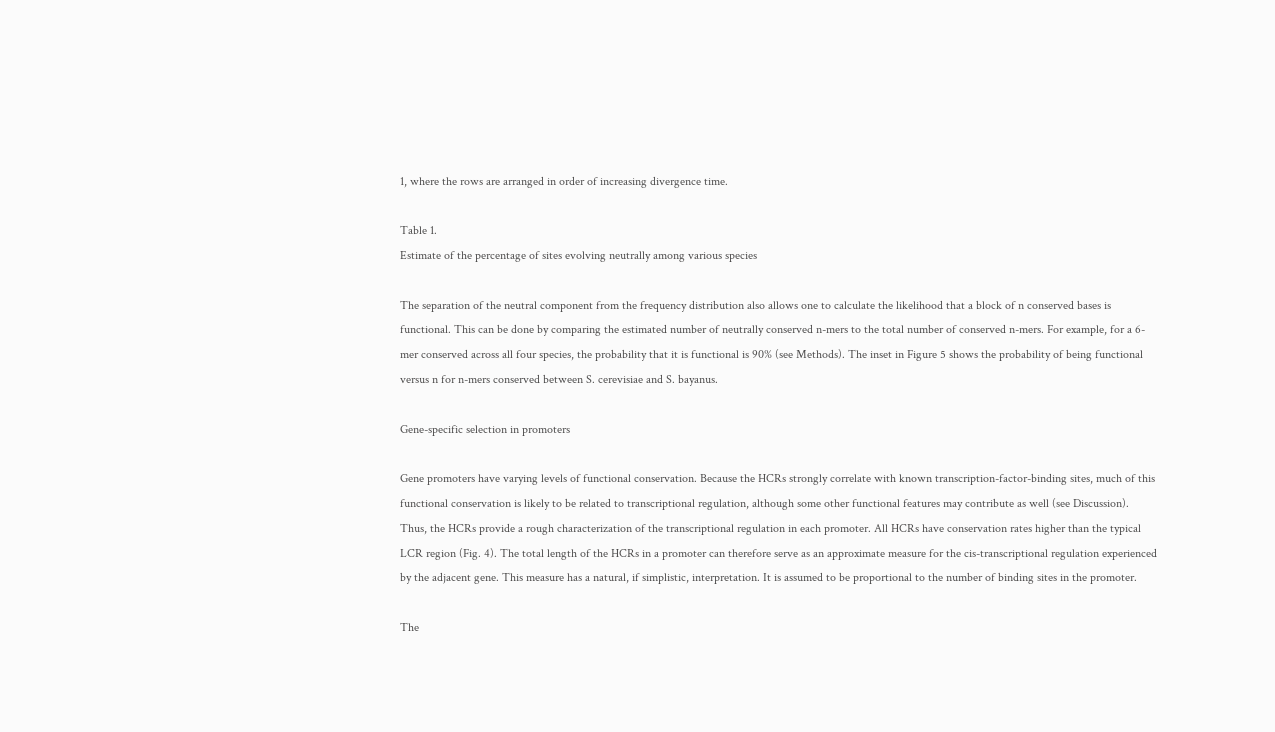1, where the rows are arranged in order of increasing divergence time.

Table 1.
Estimate of the percentage of sites evolving neutrally among various species

The separation of the neutral component from the frequency distribution also allows one to calculate the likelihood that a block of n conserved bases is functional. This can be done by comparing the estimated number of neutrally conserved n-mers to the total number of conserved n-mers. For example, for a 6-mer conserved across all four species, the probability that it is functional is 90% (see Methods). The inset in Figure 5 shows the probability of being functional versus n for n-mers conserved between S. cerevisiae and S. bayanus.

Gene-specific selection in promoters

Gene promoters have varying levels of functional conservation. Because the HCRs strongly correlate with known transcription-factor-binding sites, much of this functional conservation is likely to be related to transcriptional regulation, although some other functional features may contribute as well (see Discussion). Thus, the HCRs provide a rough characterization of the transcriptional regulation in each promoter. All HCRs have conservation rates higher than the typical LCR region (Fig. 4). The total length of the HCRs in a promoter can therefore serve as an approximate measure for the cis-transcriptional regulation experienced by the adjacent gene. This measure has a natural, if simplistic, interpretation. It is assumed to be proportional to the number of binding sites in the promoter.

The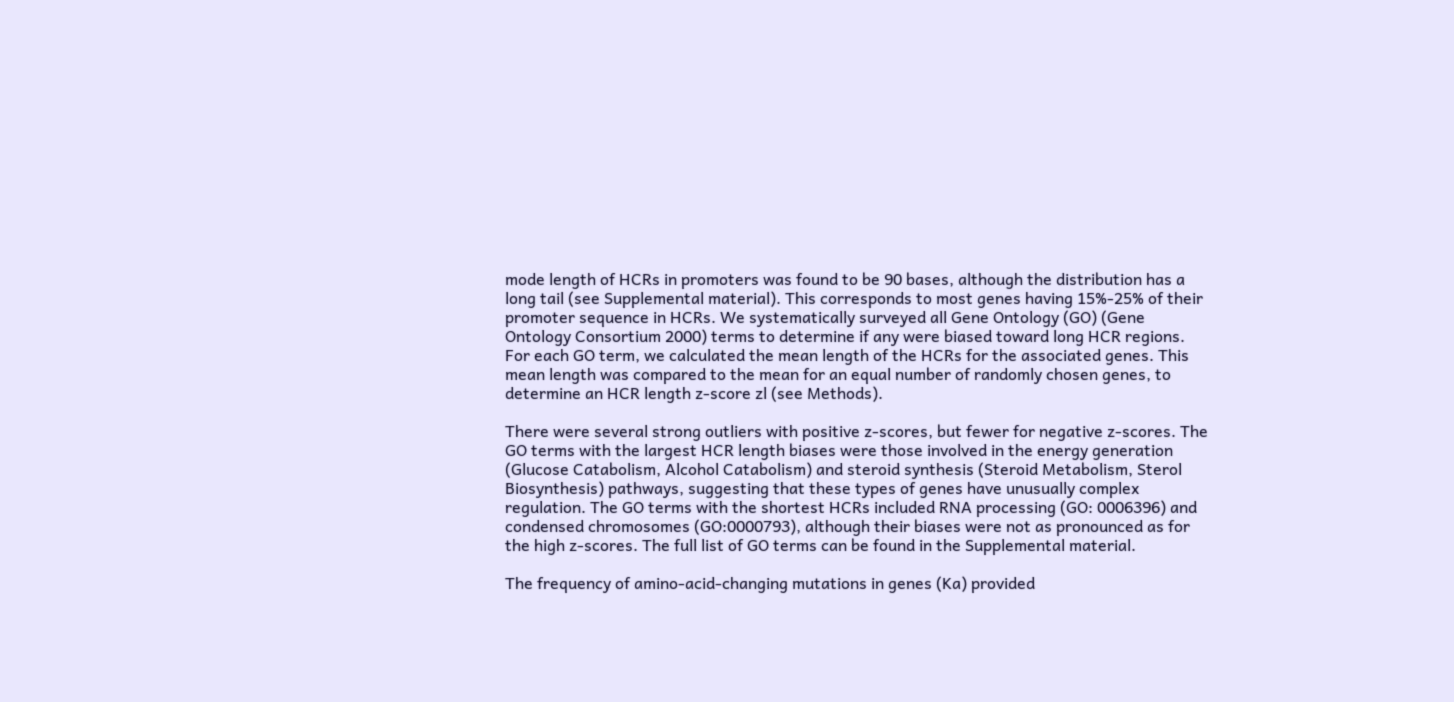mode length of HCRs in promoters was found to be 90 bases, although the distribution has a long tail (see Supplemental material). This corresponds to most genes having 15%-25% of their promoter sequence in HCRs. We systematically surveyed all Gene Ontology (GO) (Gene Ontology Consortium 2000) terms to determine if any were biased toward long HCR regions. For each GO term, we calculated the mean length of the HCRs for the associated genes. This mean length was compared to the mean for an equal number of randomly chosen genes, to determine an HCR length z-score zl (see Methods).

There were several strong outliers with positive z-scores, but fewer for negative z-scores. The GO terms with the largest HCR length biases were those involved in the energy generation (Glucose Catabolism, Alcohol Catabolism) and steroid synthesis (Steroid Metabolism, Sterol Biosynthesis) pathways, suggesting that these types of genes have unusually complex regulation. The GO terms with the shortest HCRs included RNA processing (GO: 0006396) and condensed chromosomes (GO:0000793), although their biases were not as pronounced as for the high z-scores. The full list of GO terms can be found in the Supplemental material.

The frequency of amino-acid-changing mutations in genes (Ka) provided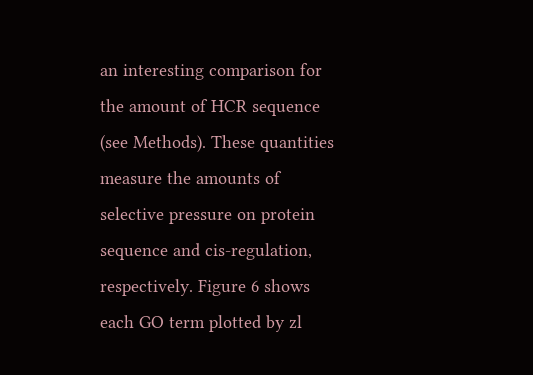an interesting comparison for the amount of HCR sequence (see Methods). These quantities measure the amounts of selective pressure on protein sequence and cis-regulation, respectively. Figure 6 shows each GO term plotted by zl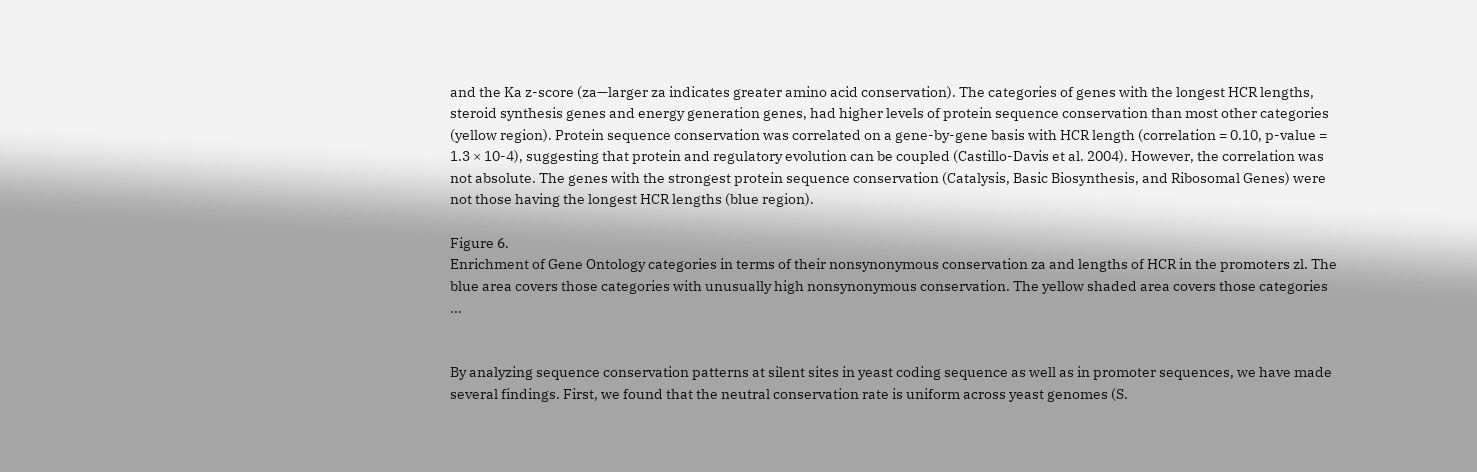and the Ka z-score (za—larger za indicates greater amino acid conservation). The categories of genes with the longest HCR lengths, steroid synthesis genes and energy generation genes, had higher levels of protein sequence conservation than most other categories (yellow region). Protein sequence conservation was correlated on a gene-by-gene basis with HCR length (correlation = 0.10, p-value = 1.3 × 10-4), suggesting that protein and regulatory evolution can be coupled (Castillo-Davis et al. 2004). However, the correlation was not absolute. The genes with the strongest protein sequence conservation (Catalysis, Basic Biosynthesis, and Ribosomal Genes) were not those having the longest HCR lengths (blue region).

Figure 6.
Enrichment of Gene Ontology categories in terms of their nonsynonymous conservation za and lengths of HCR in the promoters zl. The blue area covers those categories with unusually high nonsynonymous conservation. The yellow shaded area covers those categories ...


By analyzing sequence conservation patterns at silent sites in yeast coding sequence as well as in promoter sequences, we have made several findings. First, we found that the neutral conservation rate is uniform across yeast genomes (S.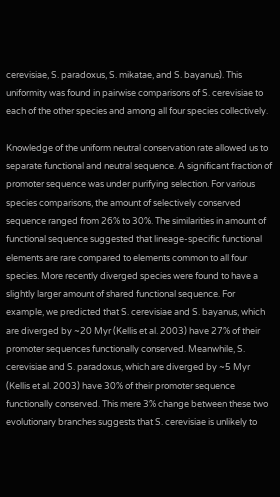cerevisiae, S. paradoxus, S. mikatae, and S. bayanus). This uniformity was found in pairwise comparisons of S. cerevisiae to each of the other species and among all four species collectively.

Knowledge of the uniform neutral conservation rate allowed us to separate functional and neutral sequence. A significant fraction of promoter sequence was under purifying selection. For various species comparisons, the amount of selectively conserved sequence ranged from 26% to 30%. The similarities in amount of functional sequence suggested that lineage-specific functional elements are rare compared to elements common to all four species. More recently diverged species were found to have a slightly larger amount of shared functional sequence. For example, we predicted that S. cerevisiae and S. bayanus, which are diverged by ~20 Myr (Kellis et al. 2003) have 27% of their promoter sequences functionally conserved. Meanwhile, S. cerevisiae and S. paradoxus, which are diverged by ~5 Myr (Kellis et al. 2003) have 30% of their promoter sequence functionally conserved. This mere 3% change between these two evolutionary branches suggests that S. cerevisiae is unlikely to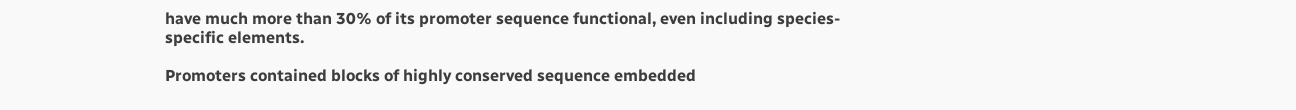have much more than 30% of its promoter sequence functional, even including species-specific elements.

Promoters contained blocks of highly conserved sequence embedded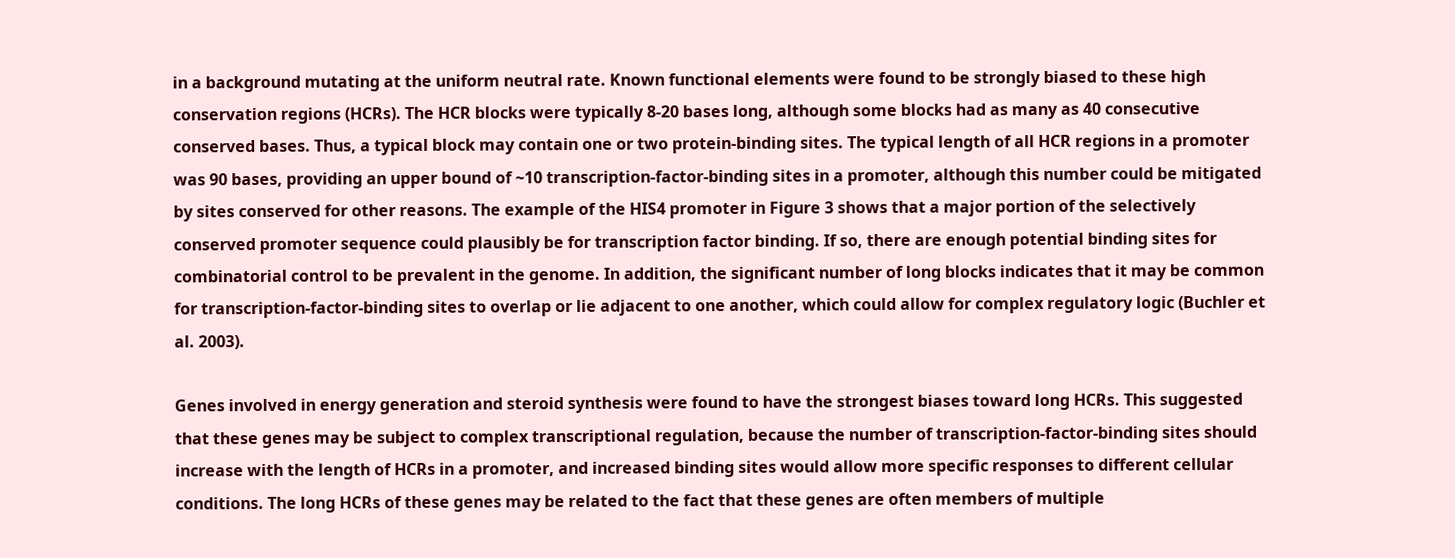in a background mutating at the uniform neutral rate. Known functional elements were found to be strongly biased to these high conservation regions (HCRs). The HCR blocks were typically 8-20 bases long, although some blocks had as many as 40 consecutive conserved bases. Thus, a typical block may contain one or two protein-binding sites. The typical length of all HCR regions in a promoter was 90 bases, providing an upper bound of ~10 transcription-factor-binding sites in a promoter, although this number could be mitigated by sites conserved for other reasons. The example of the HIS4 promoter in Figure 3 shows that a major portion of the selectively conserved promoter sequence could plausibly be for transcription factor binding. If so, there are enough potential binding sites for combinatorial control to be prevalent in the genome. In addition, the significant number of long blocks indicates that it may be common for transcription-factor-binding sites to overlap or lie adjacent to one another, which could allow for complex regulatory logic (Buchler et al. 2003).

Genes involved in energy generation and steroid synthesis were found to have the strongest biases toward long HCRs. This suggested that these genes may be subject to complex transcriptional regulation, because the number of transcription-factor-binding sites should increase with the length of HCRs in a promoter, and increased binding sites would allow more specific responses to different cellular conditions. The long HCRs of these genes may be related to the fact that these genes are often members of multiple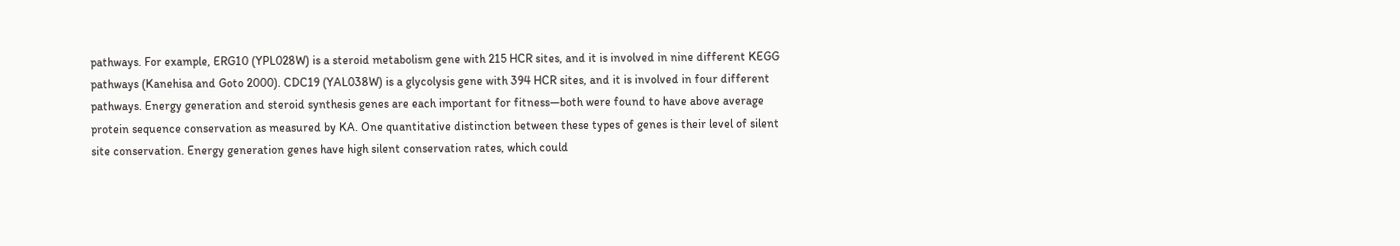pathways. For example, ERG10 (YPL028W) is a steroid metabolism gene with 215 HCR sites, and it is involved in nine different KEGG pathways (Kanehisa and Goto 2000). CDC19 (YAL038W) is a glycolysis gene with 394 HCR sites, and it is involved in four different pathways. Energy generation and steroid synthesis genes are each important for fitness—both were found to have above average protein sequence conservation as measured by KA. One quantitative distinction between these types of genes is their level of silent site conservation. Energy generation genes have high silent conservation rates, which could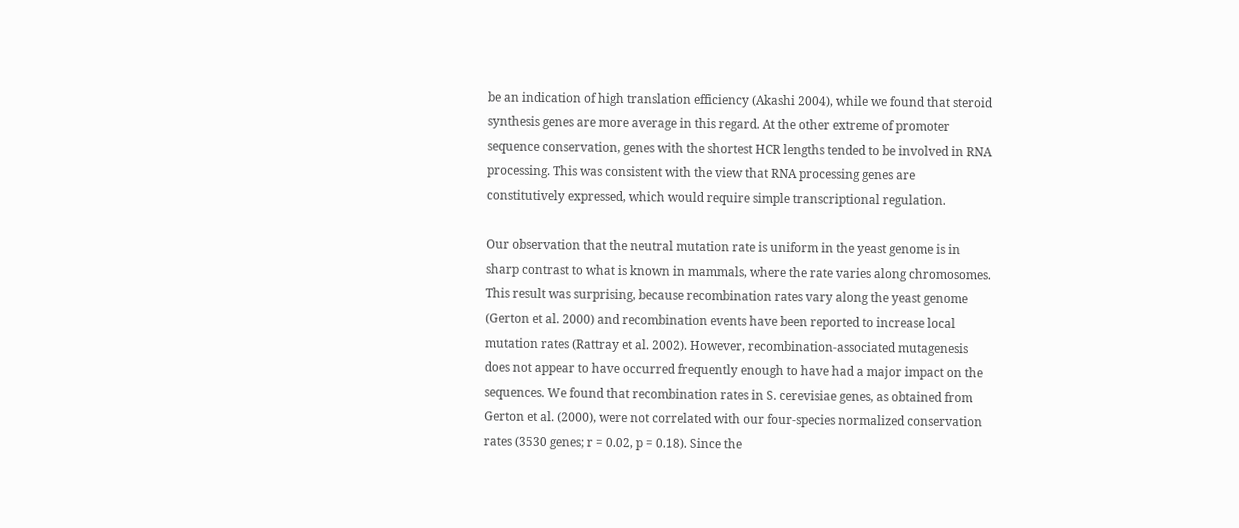be an indication of high translation efficiency (Akashi 2004), while we found that steroid synthesis genes are more average in this regard. At the other extreme of promoter sequence conservation, genes with the shortest HCR lengths tended to be involved in RNA processing. This was consistent with the view that RNA processing genes are constitutively expressed, which would require simple transcriptional regulation.

Our observation that the neutral mutation rate is uniform in the yeast genome is in sharp contrast to what is known in mammals, where the rate varies along chromosomes. This result was surprising, because recombination rates vary along the yeast genome (Gerton et al. 2000) and recombination events have been reported to increase local mutation rates (Rattray et al. 2002). However, recombination-associated mutagenesis does not appear to have occurred frequently enough to have had a major impact on the sequences. We found that recombination rates in S. cerevisiae genes, as obtained from Gerton et al. (2000), were not correlated with our four-species normalized conservation rates (3530 genes; r = 0.02, p = 0.18). Since the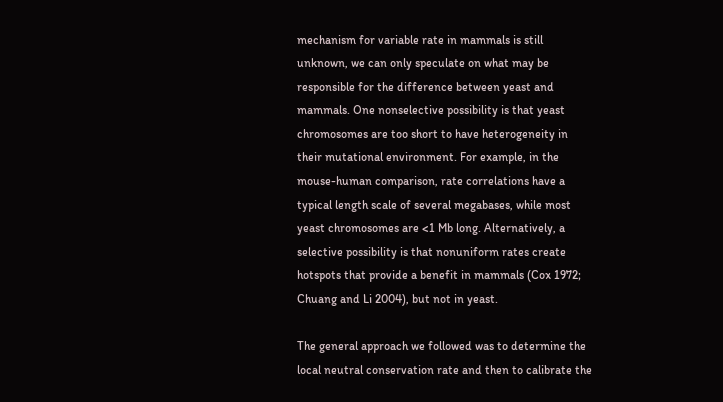mechanism for variable rate in mammals is still unknown, we can only speculate on what may be responsible for the difference between yeast and mammals. One nonselective possibility is that yeast chromosomes are too short to have heterogeneity in their mutational environment. For example, in the mouse-human comparison, rate correlations have a typical length scale of several megabases, while most yeast chromosomes are <1 Mb long. Alternatively, a selective possibility is that nonuniform rates create hotspots that provide a benefit in mammals (Cox 1972; Chuang and Li 2004), but not in yeast.

The general approach we followed was to determine the local neutral conservation rate and then to calibrate the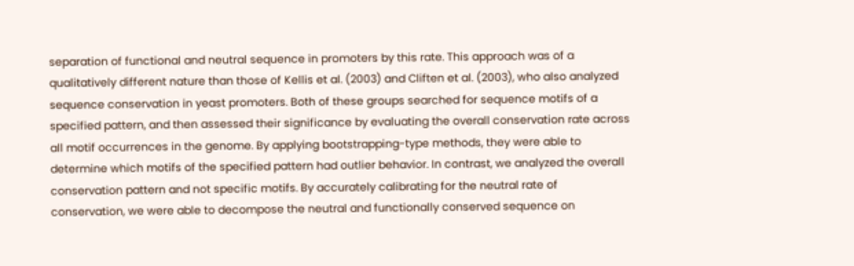separation of functional and neutral sequence in promoters by this rate. This approach was of a qualitatively different nature than those of Kellis et al. (2003) and Cliften et al. (2003), who also analyzed sequence conservation in yeast promoters. Both of these groups searched for sequence motifs of a specified pattern, and then assessed their significance by evaluating the overall conservation rate across all motif occurrences in the genome. By applying bootstrapping-type methods, they were able to determine which motifs of the specified pattern had outlier behavior. In contrast, we analyzed the overall conservation pattern and not specific motifs. By accurately calibrating for the neutral rate of conservation, we were able to decompose the neutral and functionally conserved sequence on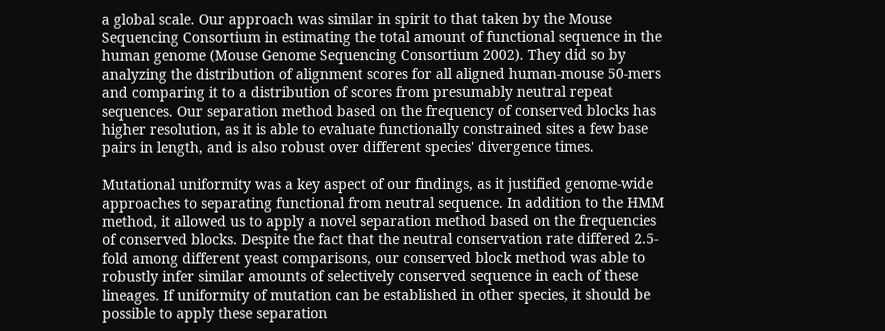a global scale. Our approach was similar in spirit to that taken by the Mouse Sequencing Consortium in estimating the total amount of functional sequence in the human genome (Mouse Genome Sequencing Consortium 2002). They did so by analyzing the distribution of alignment scores for all aligned human-mouse 50-mers and comparing it to a distribution of scores from presumably neutral repeat sequences. Our separation method based on the frequency of conserved blocks has higher resolution, as it is able to evaluate functionally constrained sites a few base pairs in length, and is also robust over different species' divergence times.

Mutational uniformity was a key aspect of our findings, as it justified genome-wide approaches to separating functional from neutral sequence. In addition to the HMM method, it allowed us to apply a novel separation method based on the frequencies of conserved blocks. Despite the fact that the neutral conservation rate differed 2.5-fold among different yeast comparisons, our conserved block method was able to robustly infer similar amounts of selectively conserved sequence in each of these lineages. If uniformity of mutation can be established in other species, it should be possible to apply these separation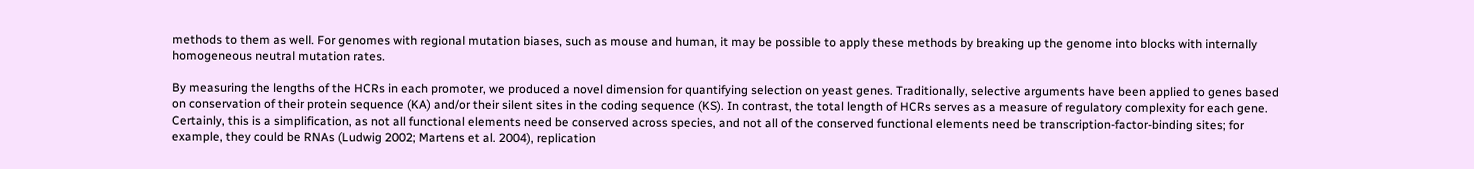methods to them as well. For genomes with regional mutation biases, such as mouse and human, it may be possible to apply these methods by breaking up the genome into blocks with internally homogeneous neutral mutation rates.

By measuring the lengths of the HCRs in each promoter, we produced a novel dimension for quantifying selection on yeast genes. Traditionally, selective arguments have been applied to genes based on conservation of their protein sequence (KA) and/or their silent sites in the coding sequence (KS). In contrast, the total length of HCRs serves as a measure of regulatory complexity for each gene. Certainly, this is a simplification, as not all functional elements need be conserved across species, and not all of the conserved functional elements need be transcription-factor-binding sites; for example, they could be RNAs (Ludwig 2002; Martens et al. 2004), replication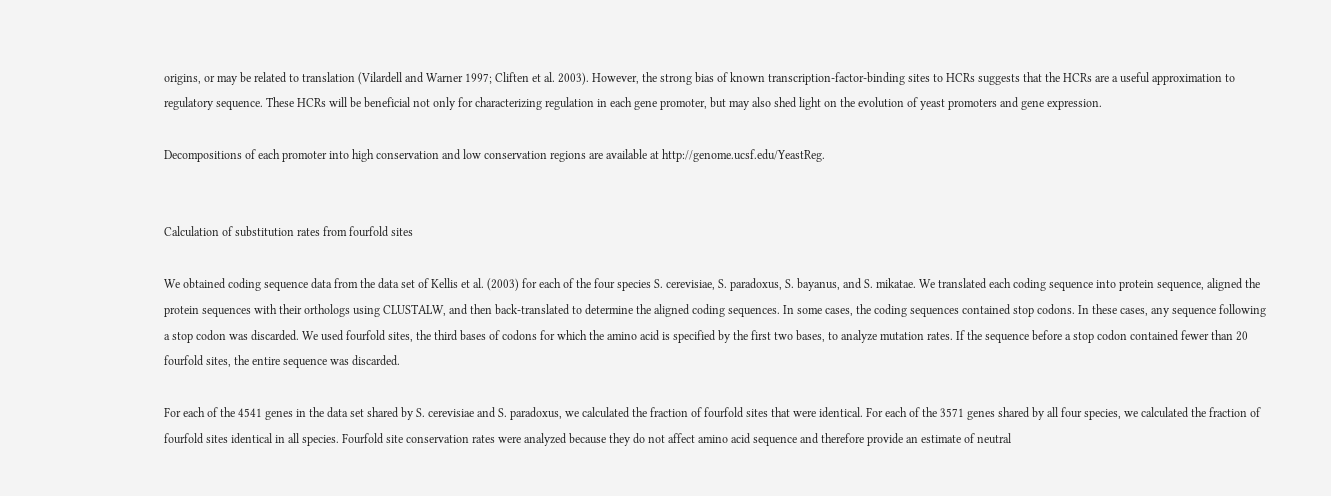origins, or may be related to translation (Vilardell and Warner 1997; Cliften et al. 2003). However, the strong bias of known transcription-factor-binding sites to HCRs suggests that the HCRs are a useful approximation to regulatory sequence. These HCRs will be beneficial not only for characterizing regulation in each gene promoter, but may also shed light on the evolution of yeast promoters and gene expression.

Decompositions of each promoter into high conservation and low conservation regions are available at http://genome.ucsf.edu/YeastReg.


Calculation of substitution rates from fourfold sites

We obtained coding sequence data from the data set of Kellis et al. (2003) for each of the four species S. cerevisiae, S. paradoxus, S. bayanus, and S. mikatae. We translated each coding sequence into protein sequence, aligned the protein sequences with their orthologs using CLUSTALW, and then back-translated to determine the aligned coding sequences. In some cases, the coding sequences contained stop codons. In these cases, any sequence following a stop codon was discarded. We used fourfold sites, the third bases of codons for which the amino acid is specified by the first two bases, to analyze mutation rates. If the sequence before a stop codon contained fewer than 20 fourfold sites, the entire sequence was discarded.

For each of the 4541 genes in the data set shared by S. cerevisiae and S. paradoxus, we calculated the fraction of fourfold sites that were identical. For each of the 3571 genes shared by all four species, we calculated the fraction of fourfold sites identical in all species. Fourfold site conservation rates were analyzed because they do not affect amino acid sequence and therefore provide an estimate of neutral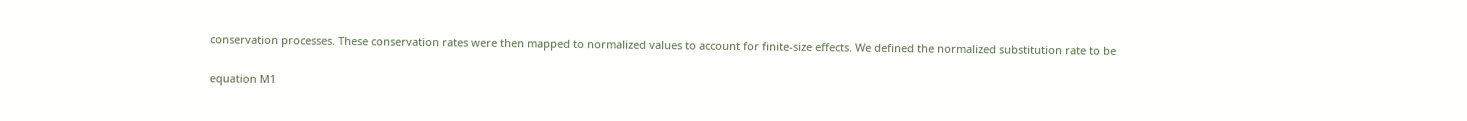conservation processes. These conservation rates were then mapped to normalized values to account for finite-size effects. We defined the normalized substitution rate to be

equation M1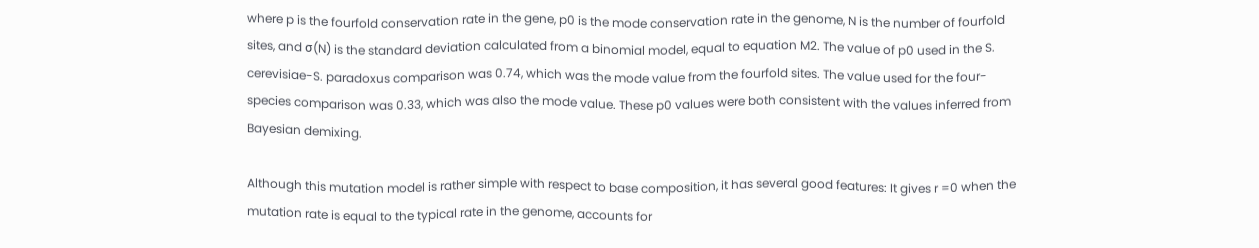where p is the fourfold conservation rate in the gene, p0 is the mode conservation rate in the genome, N is the number of fourfold sites, and σ(N) is the standard deviation calculated from a binomial model, equal to equation M2. The value of p0 used in the S. cerevisiae-S. paradoxus comparison was 0.74, which was the mode value from the fourfold sites. The value used for the four-species comparison was 0.33, which was also the mode value. These p0 values were both consistent with the values inferred from Bayesian demixing.

Although this mutation model is rather simple with respect to base composition, it has several good features: It gives r =0 when the mutation rate is equal to the typical rate in the genome, accounts for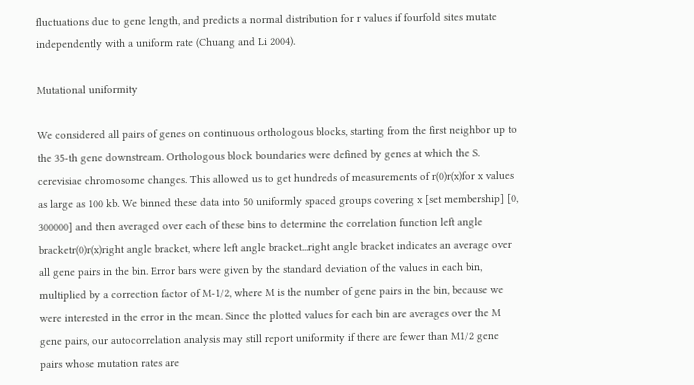fluctuations due to gene length, and predicts a normal distribution for r values if fourfold sites mutate independently with a uniform rate (Chuang and Li 2004).

Mutational uniformity

We considered all pairs of genes on continuous orthologous blocks, starting from the first neighbor up to the 35-th gene downstream. Orthologous block boundaries were defined by genes at which the S. cerevisiae chromosome changes. This allowed us to get hundreds of measurements of r(0)r(x)for x values as large as 100 kb. We binned these data into 50 uniformly spaced groups covering x [set membership] [0, 300000] and then averaged over each of these bins to determine the correlation function left angle bracketr(0)r(x)right angle bracket, where left angle bracket...right angle bracket indicates an average over all gene pairs in the bin. Error bars were given by the standard deviation of the values in each bin, multiplied by a correction factor of M-1/2, where M is the number of gene pairs in the bin, because we were interested in the error in the mean. Since the plotted values for each bin are averages over the M gene pairs, our autocorrelation analysis may still report uniformity if there are fewer than M1/2 gene pairs whose mutation rates are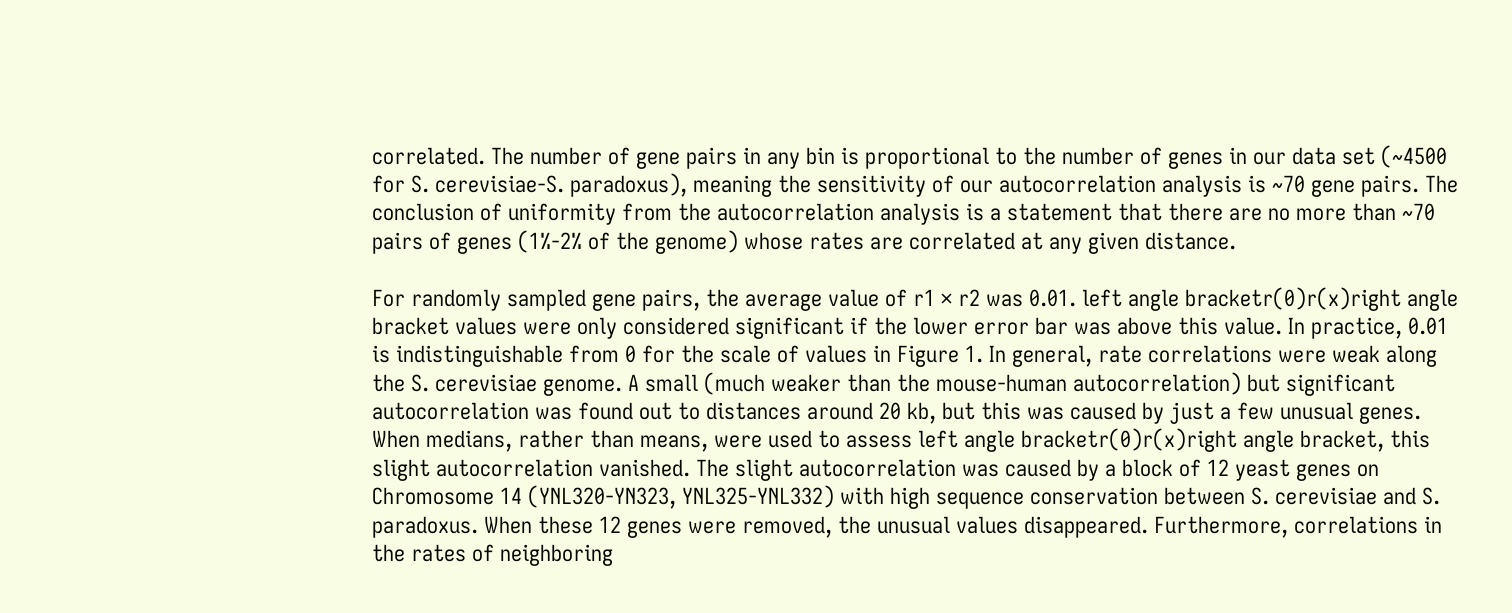correlated. The number of gene pairs in any bin is proportional to the number of genes in our data set (~4500 for S. cerevisiae-S. paradoxus), meaning the sensitivity of our autocorrelation analysis is ~70 gene pairs. The conclusion of uniformity from the autocorrelation analysis is a statement that there are no more than ~70 pairs of genes (1%-2% of the genome) whose rates are correlated at any given distance.

For randomly sampled gene pairs, the average value of r1 × r2 was 0.01. left angle bracketr(0)r(x)right angle bracket values were only considered significant if the lower error bar was above this value. In practice, 0.01 is indistinguishable from 0 for the scale of values in Figure 1. In general, rate correlations were weak along the S. cerevisiae genome. A small (much weaker than the mouse-human autocorrelation) but significant autocorrelation was found out to distances around 20 kb, but this was caused by just a few unusual genes. When medians, rather than means, were used to assess left angle bracketr(0)r(x)right angle bracket, this slight autocorrelation vanished. The slight autocorrelation was caused by a block of 12 yeast genes on Chromosome 14 (YNL320-YN323, YNL325-YNL332) with high sequence conservation between S. cerevisiae and S. paradoxus. When these 12 genes were removed, the unusual values disappeared. Furthermore, correlations in the rates of neighboring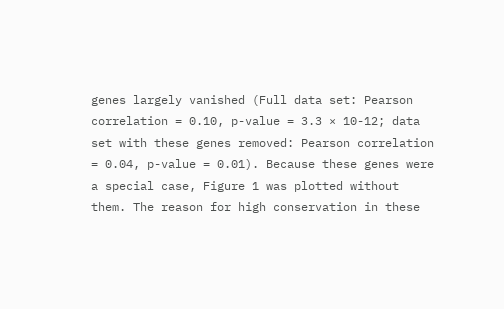genes largely vanished (Full data set: Pearson correlation = 0.10, p-value = 3.3 × 10-12; data set with these genes removed: Pearson correlation = 0.04, p-value = 0.01). Because these genes were a special case, Figure 1 was plotted without them. The reason for high conservation in these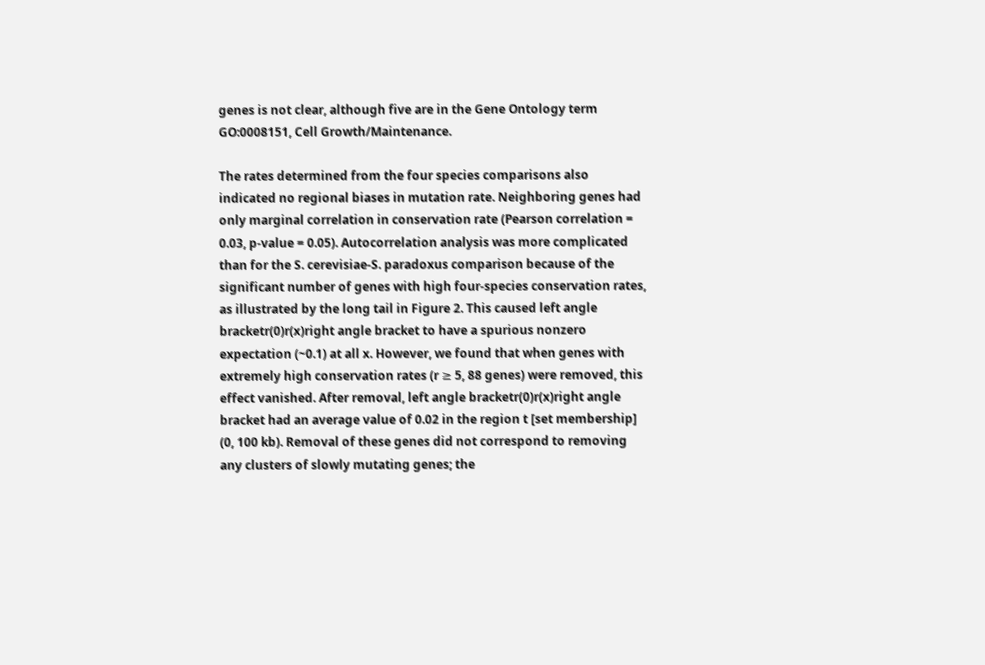genes is not clear, although five are in the Gene Ontology term GO:0008151, Cell Growth/Maintenance.

The rates determined from the four species comparisons also indicated no regional biases in mutation rate. Neighboring genes had only marginal correlation in conservation rate (Pearson correlation = 0.03, p-value = 0.05). Autocorrelation analysis was more complicated than for the S. cerevisiae-S. paradoxus comparison because of the significant number of genes with high four-species conservation rates, as illustrated by the long tail in Figure 2. This caused left angle bracketr(0)r(x)right angle bracket to have a spurious nonzero expectation (~0.1) at all x. However, we found that when genes with extremely high conservation rates (r ≥ 5, 88 genes) were removed, this effect vanished. After removal, left angle bracketr(0)r(x)right angle bracket had an average value of 0.02 in the region t [set membership] (0, 100 kb). Removal of these genes did not correspond to removing any clusters of slowly mutating genes; the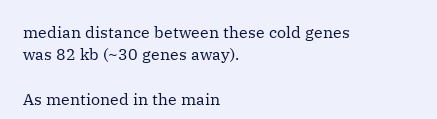median distance between these cold genes was 82 kb (~30 genes away).

As mentioned in the main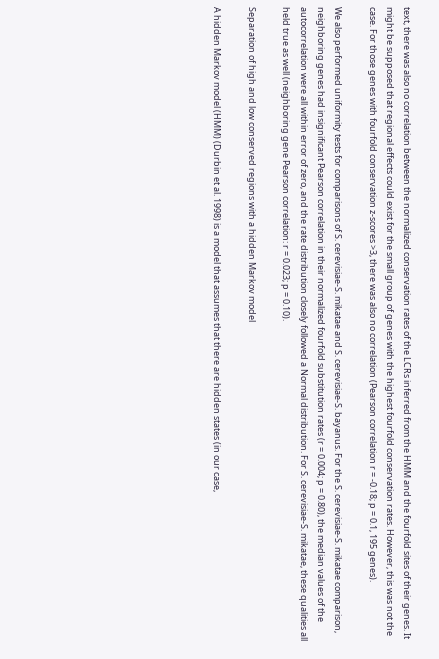text, there was also no correlation between the normalized conservation rates of the LCRs inferred from the HMM and the fourfold sites of their genes. It might be supposed that regional effects could exist for the small group of genes with the highest fourfold conservation rates. However, this was not the case. For those genes with fourfold conservation z-scores >3, there was also no correlation (Pearson correlation r = -0.18; p = 0.1, 195 genes).

We also performed uniformity tests for comparisons of S. cerevisiae-S. mikatae and S. cerevisiae-S. bayanus. For the S. cerevisiae-S. mikatae comparison, neighboring genes had insignificant Pearson correlation in their normalized fourfold substitution rates (r = 0.004; p = 0.80), the median values of the autocorrelation were all within error of zero, and the rate distribution closely followed a Normal distribution. For S. cerevisiae-S. mikatae, these qualities all held true as well (neighboring gene Pearson correlation: r = 0.023; p = 0.10).

Separation of high and low conserved regions with a hidden Markov model

A hidden Markov model (HMM) (Durbin et al. 1998) is a model that assumes that there are hidden states (in our case,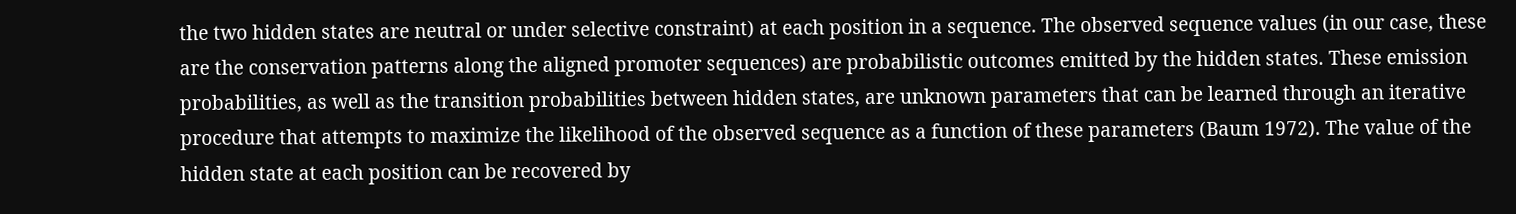the two hidden states are neutral or under selective constraint) at each position in a sequence. The observed sequence values (in our case, these are the conservation patterns along the aligned promoter sequences) are probabilistic outcomes emitted by the hidden states. These emission probabilities, as well as the transition probabilities between hidden states, are unknown parameters that can be learned through an iterative procedure that attempts to maximize the likelihood of the observed sequence as a function of these parameters (Baum 1972). The value of the hidden state at each position can be recovered by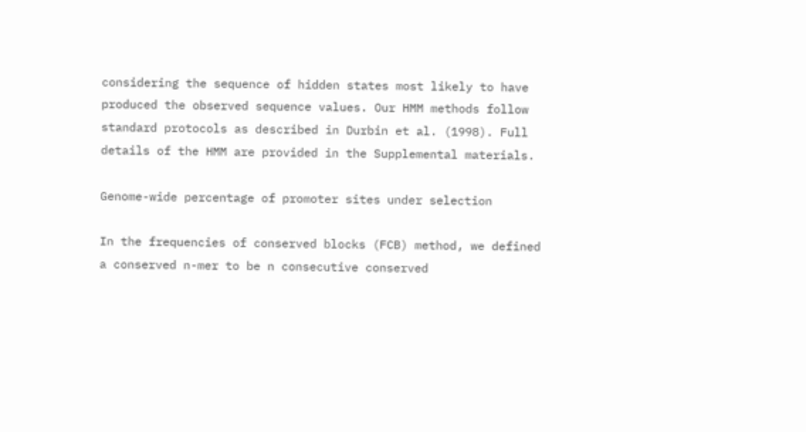considering the sequence of hidden states most likely to have produced the observed sequence values. Our HMM methods follow standard protocols as described in Durbin et al. (1998). Full details of the HMM are provided in the Supplemental materials.

Genome-wide percentage of promoter sites under selection

In the frequencies of conserved blocks (FCB) method, we defined a conserved n-mer to be n consecutive conserved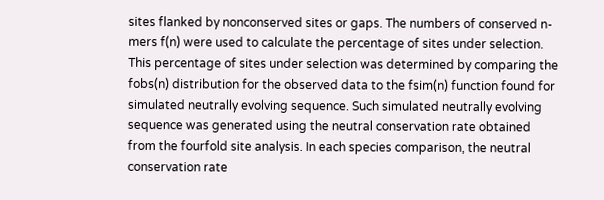sites flanked by nonconserved sites or gaps. The numbers of conserved n-mers f(n) were used to calculate the percentage of sites under selection. This percentage of sites under selection was determined by comparing the fobs(n) distribution for the observed data to the fsim(n) function found for simulated neutrally evolving sequence. Such simulated neutrally evolving sequence was generated using the neutral conservation rate obtained from the fourfold site analysis. In each species comparison, the neutral conservation rate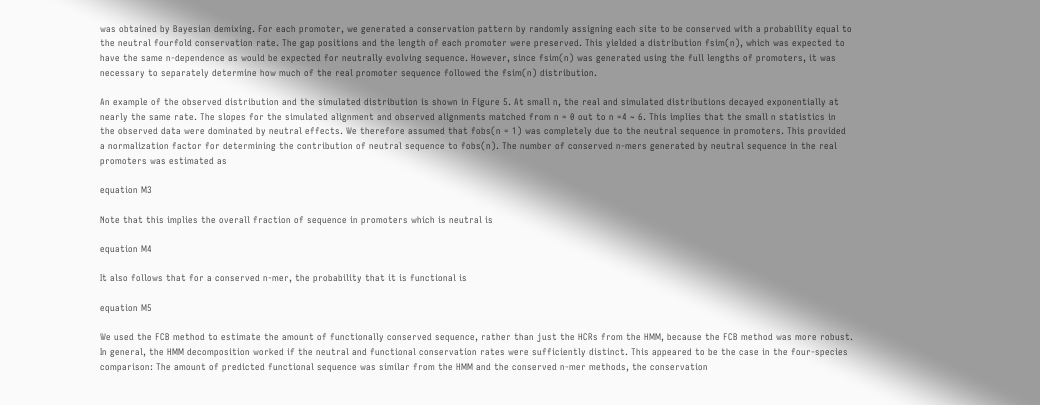was obtained by Bayesian demixing. For each promoter, we generated a conservation pattern by randomly assigning each site to be conserved with a probability equal to the neutral fourfold conservation rate. The gap positions and the length of each promoter were preserved. This yielded a distribution fsim(n), which was expected to have the same n-dependence as would be expected for neutrally evolving sequence. However, since fsim(n) was generated using the full lengths of promoters, it was necessary to separately determine how much of the real promoter sequence followed the fsim(n) distribution.

An example of the observed distribution and the simulated distribution is shown in Figure 5. At small n, the real and simulated distributions decayed exponentially at nearly the same rate. The slopes for the simulated alignment and observed alignments matched from n = 0 out to n =4 ~ 6. This implies that the small n statistics in the observed data were dominated by neutral effects. We therefore assumed that fobs(n = 1) was completely due to the neutral sequence in promoters. This provided a normalization factor for determining the contribution of neutral sequence to fobs(n). The number of conserved n-mers generated by neutral sequence in the real promoters was estimated as

equation M3

Note that this implies the overall fraction of sequence in promoters which is neutral is

equation M4

It also follows that for a conserved n-mer, the probability that it is functional is

equation M5

We used the FCB method to estimate the amount of functionally conserved sequence, rather than just the HCRs from the HMM, because the FCB method was more robust. In general, the HMM decomposition worked if the neutral and functional conservation rates were sufficiently distinct. This appeared to be the case in the four-species comparison: The amount of predicted functional sequence was similar from the HMM and the conserved n-mer methods, the conservation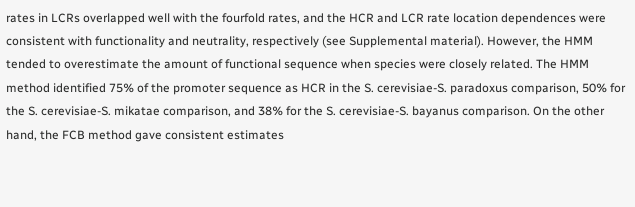rates in LCRs overlapped well with the fourfold rates, and the HCR and LCR rate location dependences were consistent with functionality and neutrality, respectively (see Supplemental material). However, the HMM tended to overestimate the amount of functional sequence when species were closely related. The HMM method identified 75% of the promoter sequence as HCR in the S. cerevisiae-S. paradoxus comparison, 50% for the S. cerevisiae-S. mikatae comparison, and 38% for the S. cerevisiae-S. bayanus comparison. On the other hand, the FCB method gave consistent estimates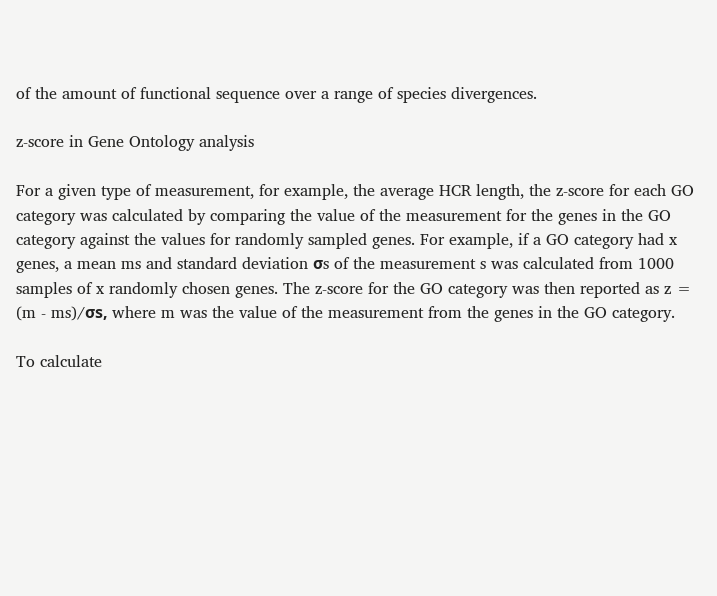of the amount of functional sequence over a range of species divergences.

z-score in Gene Ontology analysis

For a given type of measurement, for example, the average HCR length, the z-score for each GO category was calculated by comparing the value of the measurement for the genes in the GO category against the values for randomly sampled genes. For example, if a GO category had x genes, a mean ms and standard deviation σs of the measurement s was calculated from 1000 samples of x randomly chosen genes. The z-score for the GO category was then reported as z = (m - ms)/σs, where m was the value of the measurement from the genes in the GO category.

To calculate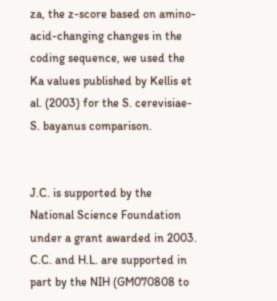za, the z-score based on amino-acid-changing changes in the coding sequence, we used the Ka values published by Kellis et al. (2003) for the S. cerevisiae-S. bayanus comparison.


J.C. is supported by the National Science Foundation under a grant awarded in 2003. C.C. and H.L. are supported in part by the NIH (GM070808 to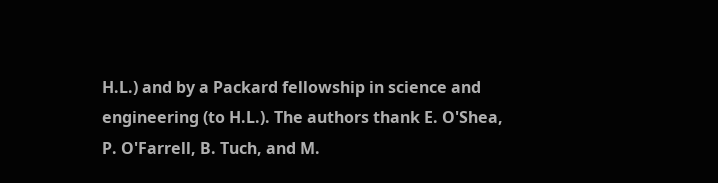H.L.) and by a Packard fellowship in science and engineering (to H.L.). The authors thank E. O'Shea, P. O'Farrell, B. Tuch, and M.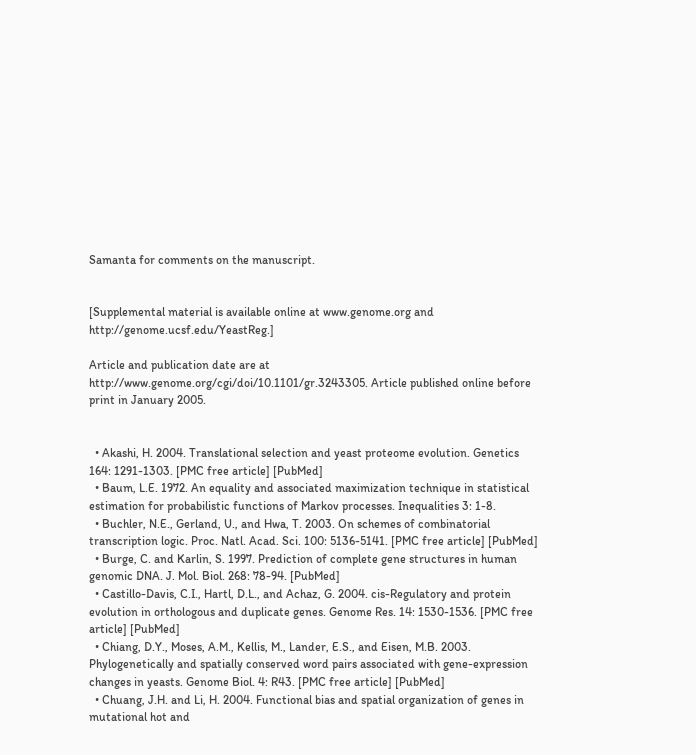Samanta for comments on the manuscript.


[Supplemental material is available online at www.genome.org and http://genome.ucsf.edu/YeastReg.]

Article and publication date are at http://www.genome.org/cgi/doi/10.1101/gr.3243305. Article published online before print in January 2005.


  • Akashi, H. 2004. Translational selection and yeast proteome evolution. Genetics 164: 1291-1303. [PMC free article] [PubMed]
  • Baum, L.E. 1972. An equality and associated maximization technique in statistical estimation for probabilistic functions of Markov processes. Inequalities 3: 1-8.
  • Buchler, N.E., Gerland, U., and Hwa, T. 2003. On schemes of combinatorial transcription logic. Proc. Natl. Acad. Sci. 100: 5136-5141. [PMC free article] [PubMed]
  • Burge, C. and Karlin, S. 1997. Prediction of complete gene structures in human genomic DNA. J. Mol. Biol. 268: 78-94. [PubMed]
  • Castillo-Davis, C.I., Hartl, D.L., and Achaz, G. 2004. cis-Regulatory and protein evolution in orthologous and duplicate genes. Genome Res. 14: 1530-1536. [PMC free article] [PubMed]
  • Chiang, D.Y., Moses, A.M., Kellis, M., Lander, E.S., and Eisen, M.B. 2003. Phylogenetically and spatially conserved word pairs associated with gene-expression changes in yeasts. Genome Biol. 4: R43. [PMC free article] [PubMed]
  • Chuang, J.H. and Li, H. 2004. Functional bias and spatial organization of genes in mutational hot and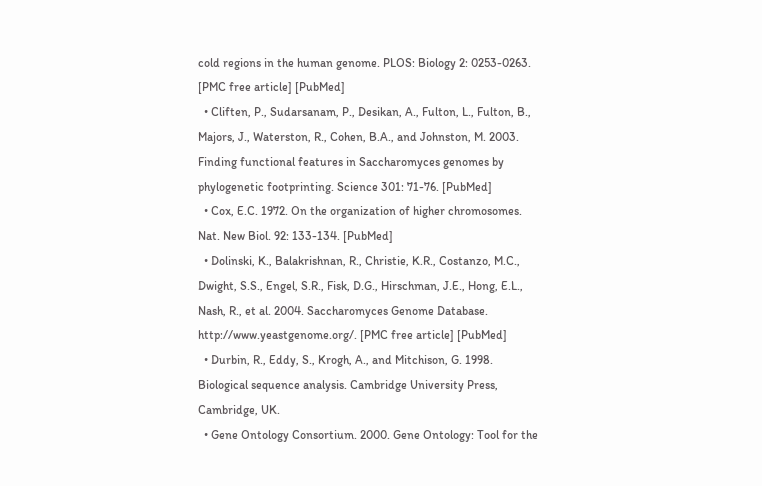cold regions in the human genome. PLOS: Biology 2: 0253-0263. [PMC free article] [PubMed]
  • Cliften, P., Sudarsanam, P., Desikan, A., Fulton, L., Fulton, B., Majors, J., Waterston, R., Cohen, B.A., and Johnston, M. 2003. Finding functional features in Saccharomyces genomes by phylogenetic footprinting. Science 301: 71-76. [PubMed]
  • Cox, E.C. 1972. On the organization of higher chromosomes. Nat. New Biol. 92: 133-134. [PubMed]
  • Dolinski, K., Balakrishnan, R., Christie, K.R., Costanzo, M.C., Dwight, S.S., Engel, S.R., Fisk, D.G., Hirschman, J.E., Hong, E.L., Nash, R., et al. 2004. Saccharomyces Genome Database. http://www.yeastgenome.org/. [PMC free article] [PubMed]
  • Durbin, R., Eddy, S., Krogh, A., and Mitchison, G. 1998. Biological sequence analysis. Cambridge University Press, Cambridge, UK.
  • Gene Ontology Consortium. 2000. Gene Ontology: Tool for the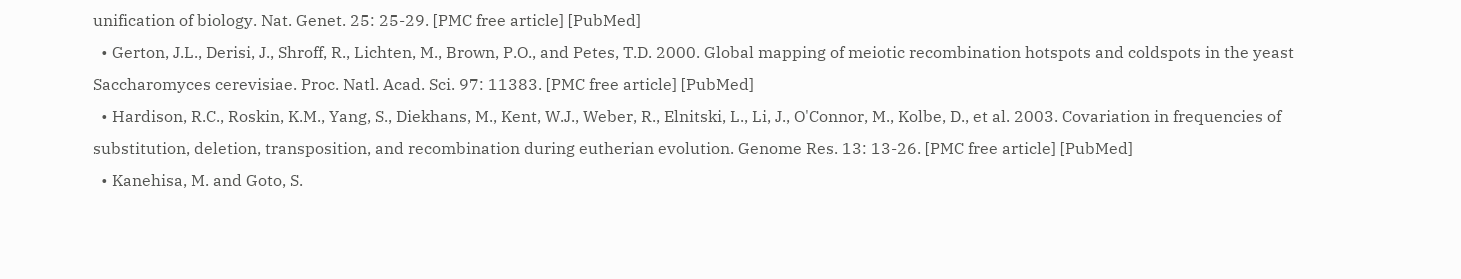unification of biology. Nat. Genet. 25: 25-29. [PMC free article] [PubMed]
  • Gerton, J.L., Derisi, J., Shroff, R., Lichten, M., Brown, P.O., and Petes, T.D. 2000. Global mapping of meiotic recombination hotspots and coldspots in the yeast Saccharomyces cerevisiae. Proc. Natl. Acad. Sci. 97: 11383. [PMC free article] [PubMed]
  • Hardison, R.C., Roskin, K.M., Yang, S., Diekhans, M., Kent, W.J., Weber, R., Elnitski, L., Li, J., O'Connor, M., Kolbe, D., et al. 2003. Covariation in frequencies of substitution, deletion, transposition, and recombination during eutherian evolution. Genome Res. 13: 13-26. [PMC free article] [PubMed]
  • Kanehisa, M. and Goto, S.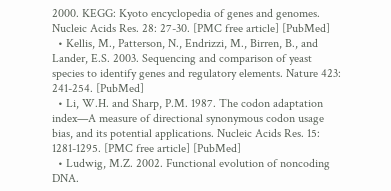2000. KEGG: Kyoto encyclopedia of genes and genomes. Nucleic Acids Res. 28: 27-30. [PMC free article] [PubMed]
  • Kellis, M., Patterson, N., Endrizzi, M., Birren, B., and Lander, E.S. 2003. Sequencing and comparison of yeast species to identify genes and regulatory elements. Nature 423: 241-254. [PubMed]
  • Li, W.H. and Sharp, P.M. 1987. The codon adaptation index—A measure of directional synonymous codon usage bias, and its potential applications. Nucleic Acids Res. 15: 1281-1295. [PMC free article] [PubMed]
  • Ludwig, M.Z. 2002. Functional evolution of noncoding DNA.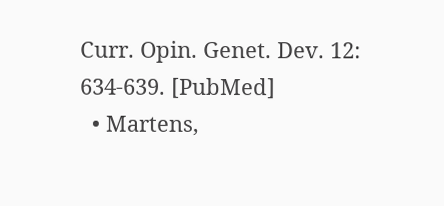Curr. Opin. Genet. Dev. 12: 634-639. [PubMed]
  • Martens,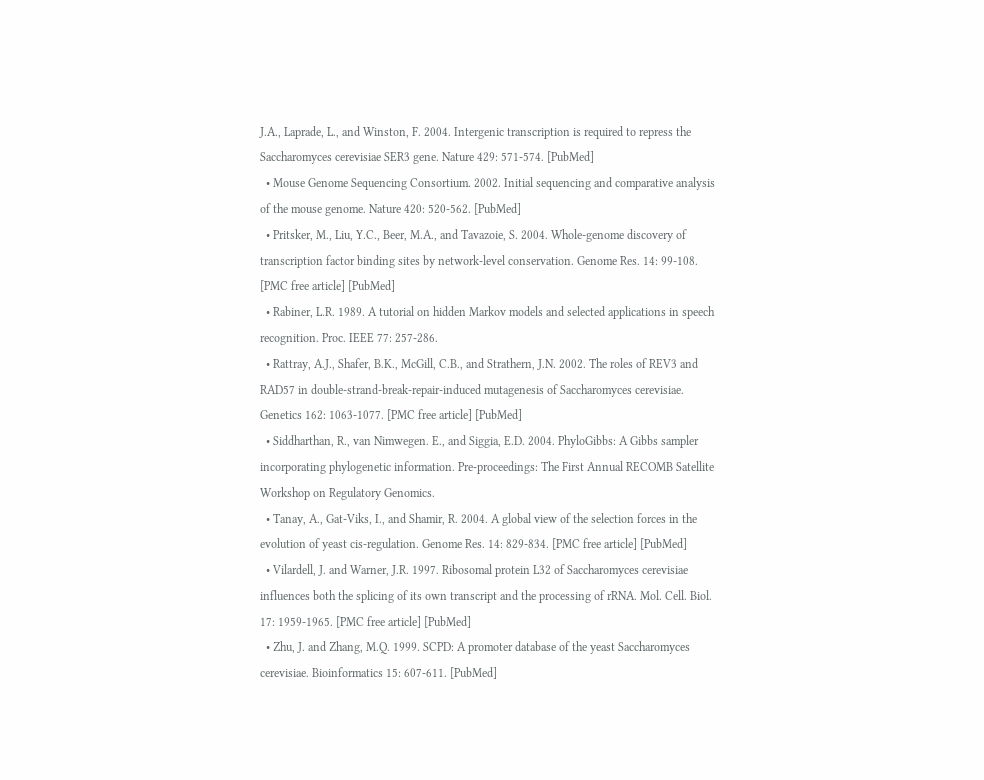J.A., Laprade, L., and Winston, F. 2004. Intergenic transcription is required to repress the Saccharomyces cerevisiae SER3 gene. Nature 429: 571-574. [PubMed]
  • Mouse Genome Sequencing Consortium. 2002. Initial sequencing and comparative analysis of the mouse genome. Nature 420: 520-562. [PubMed]
  • Pritsker, M., Liu, Y.C., Beer, M.A., and Tavazoie, S. 2004. Whole-genome discovery of transcription factor binding sites by network-level conservation. Genome Res. 14: 99-108. [PMC free article] [PubMed]
  • Rabiner, L.R. 1989. A tutorial on hidden Markov models and selected applications in speech recognition. Proc. IEEE 77: 257-286.
  • Rattray, A.J., Shafer, B.K., McGill, C.B., and Strathern, J.N. 2002. The roles of REV3 and RAD57 in double-strand-break-repair-induced mutagenesis of Saccharomyces cerevisiae. Genetics 162: 1063-1077. [PMC free article] [PubMed]
  • Siddharthan, R., van Nimwegen. E., and Siggia, E.D. 2004. PhyloGibbs: A Gibbs sampler incorporating phylogenetic information. Pre-proceedings: The First Annual RECOMB Satellite Workshop on Regulatory Genomics.
  • Tanay, A., Gat-Viks, I., and Shamir, R. 2004. A global view of the selection forces in the evolution of yeast cis-regulation. Genome Res. 14: 829-834. [PMC free article] [PubMed]
  • Vilardell, J. and Warner, J.R. 1997. Ribosomal protein L32 of Saccharomyces cerevisiae influences both the splicing of its own transcript and the processing of rRNA. Mol. Cell. Biol. 17: 1959-1965. [PMC free article] [PubMed]
  • Zhu, J. and Zhang, M.Q. 1999. SCPD: A promoter database of the yeast Saccharomyces cerevisiae. Bioinformatics 15: 607-611. [PubMed]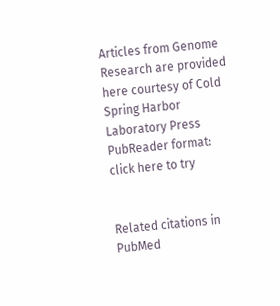Articles from Genome Research are provided here courtesy of Cold Spring Harbor Laboratory Press
PubReader format: click here to try


Related citations in PubMed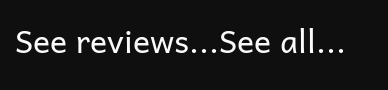See reviews...See all...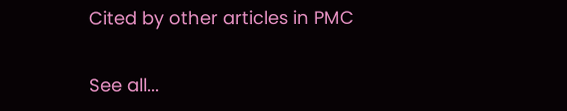Cited by other articles in PMC

See all...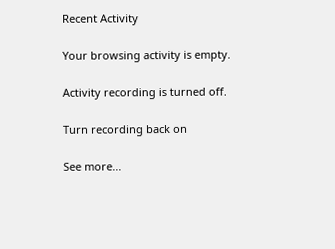Recent Activity

Your browsing activity is empty.

Activity recording is turned off.

Turn recording back on

See more...